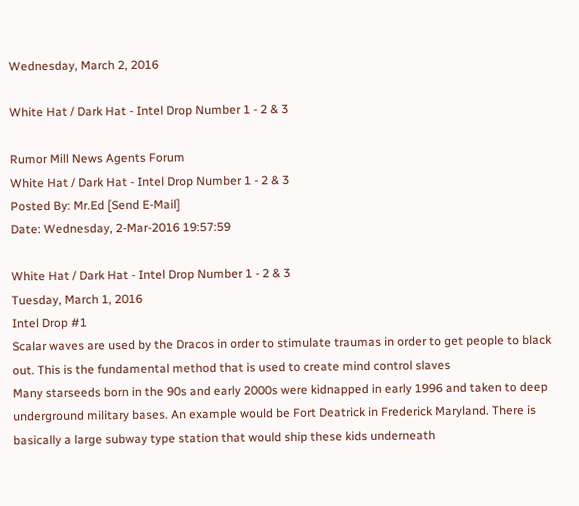Wednesday, March 2, 2016

White Hat / Dark Hat - Intel Drop Number 1 - 2 & 3

Rumor Mill News Agents Forum
White Hat / Dark Hat - Intel Drop Number 1 - 2 & 3
Posted By: Mr.Ed [Send E-Mail]
Date: Wednesday, 2-Mar-2016 19:57:59

White Hat / Dark Hat - Intel Drop Number 1 - 2 & 3
Tuesday, March 1, 2016
Intel Drop #1
Scalar waves are used by the Dracos in order to stimulate traumas in order to get people to black out. This is the fundamental method that is used to create mind control slaves
Many starseeds born in the 90s and early 2000s were kidnapped in early 1996 and taken to deep underground military bases. An example would be Fort Deatrick in Frederick Maryland. There is basically a large subway type station that would ship these kids underneath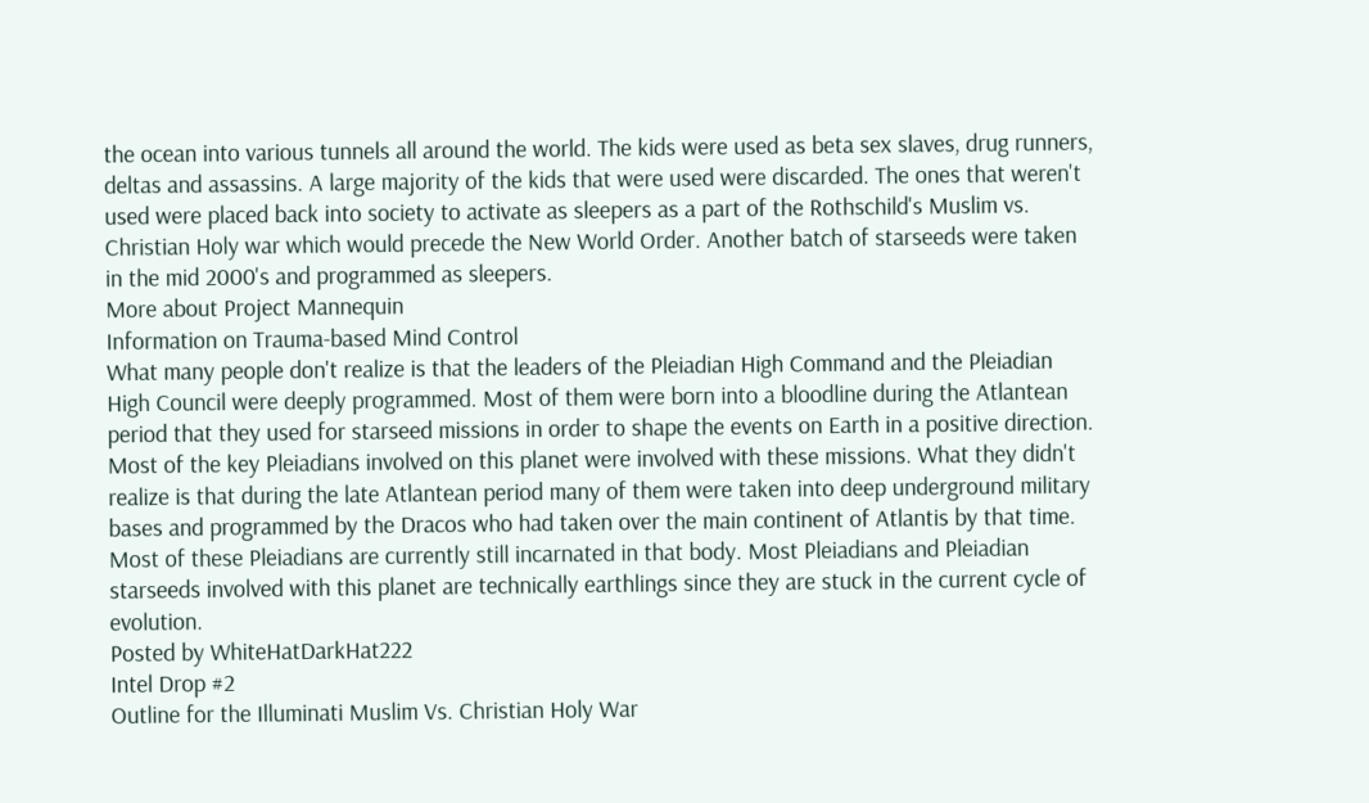the ocean into various tunnels all around the world. The kids were used as beta sex slaves, drug runners, deltas and assassins. A large majority of the kids that were used were discarded. The ones that weren't used were placed back into society to activate as sleepers as a part of the Rothschild's Muslim vs. Christian Holy war which would precede the New World Order. Another batch of starseeds were taken in the mid 2000's and programmed as sleepers.
More about Project Mannequin
Information on Trauma-based Mind Control
What many people don't realize is that the leaders of the Pleiadian High Command and the Pleiadian High Council were deeply programmed. Most of them were born into a bloodline during the Atlantean period that they used for starseed missions in order to shape the events on Earth in a positive direction. Most of the key Pleiadians involved on this planet were involved with these missions. What they didn't realize is that during the late Atlantean period many of them were taken into deep underground military bases and programmed by the Dracos who had taken over the main continent of Atlantis by that time. Most of these Pleiadians are currently still incarnated in that body. Most Pleiadians and Pleiadian starseeds involved with this planet are technically earthlings since they are stuck in the current cycle of evolution.
Posted by WhiteHatDarkHat222
Intel Drop #2
Outline for the Illuminati Muslim Vs. Christian Holy War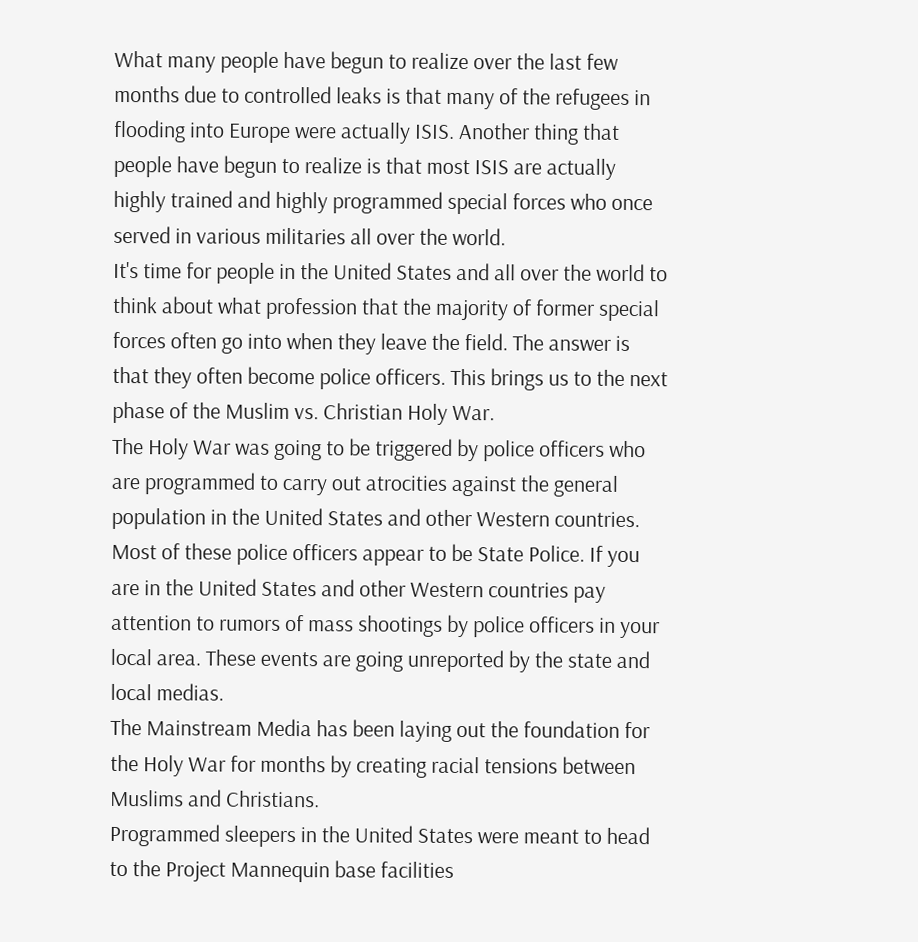What many people have begun to realize over the last few months due to controlled leaks is that many of the refugees in flooding into Europe were actually ISIS. Another thing that people have begun to realize is that most ISIS are actually highly trained and highly programmed special forces who once served in various militaries all over the world.
It's time for people in the United States and all over the world to think about what profession that the majority of former special forces often go into when they leave the field. The answer is that they often become police officers. This brings us to the next phase of the Muslim vs. Christian Holy War.
The Holy War was going to be triggered by police officers who are programmed to carry out atrocities against the general population in the United States and other Western countries. Most of these police officers appear to be State Police. If you are in the United States and other Western countries pay attention to rumors of mass shootings by police officers in your local area. These events are going unreported by the state and local medias.
The Mainstream Media has been laying out the foundation for the Holy War for months by creating racial tensions between Muslims and Christians.
Programmed sleepers in the United States were meant to head to the Project Mannequin base facilities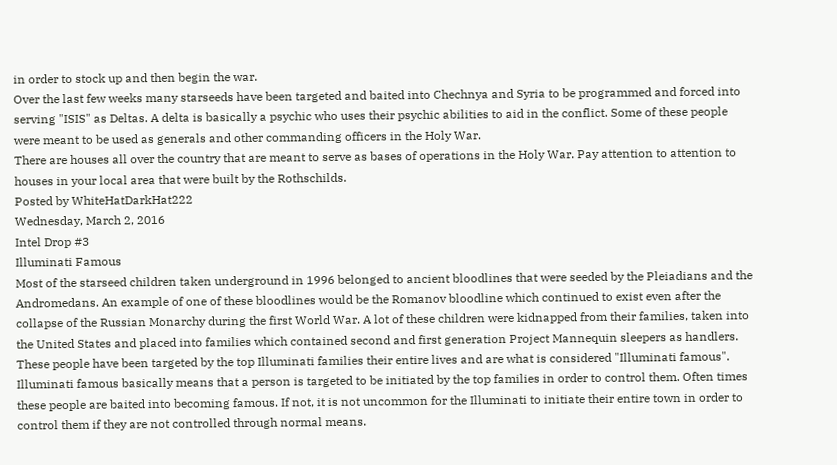in order to stock up and then begin the war.
Over the last few weeks many starseeds have been targeted and baited into Chechnya and Syria to be programmed and forced into serving "ISIS" as Deltas. A delta is basically a psychic who uses their psychic abilities to aid in the conflict. Some of these people were meant to be used as generals and other commanding officers in the Holy War.
There are houses all over the country that are meant to serve as bases of operations in the Holy War. Pay attention to attention to houses in your local area that were built by the Rothschilds.
Posted by WhiteHatDarkHat222
Wednesday, March 2, 2016
Intel Drop #3
Illuminati Famous
Most of the starseed children taken underground in 1996 belonged to ancient bloodlines that were seeded by the Pleiadians and the Andromedans. An example of one of these bloodlines would be the Romanov bloodline which continued to exist even after the collapse of the Russian Monarchy during the first World War. A lot of these children were kidnapped from their families, taken into the United States and placed into families which contained second and first generation Project Mannequin sleepers as handlers.
These people have been targeted by the top Illuminati families their entire lives and are what is considered "Illuminati famous". Illuminati famous basically means that a person is targeted to be initiated by the top families in order to control them. Often times these people are baited into becoming famous. If not, it is not uncommon for the Illuminati to initiate their entire town in order to control them if they are not controlled through normal means.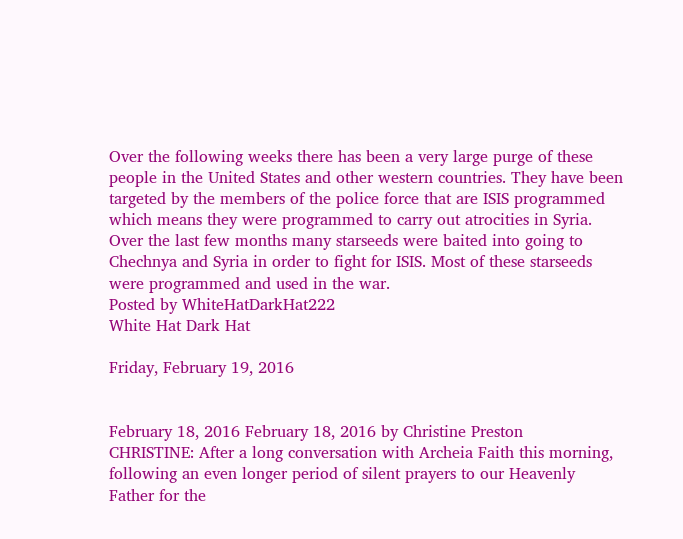Over the following weeks there has been a very large purge of these people in the United States and other western countries. They have been targeted by the members of the police force that are ISIS programmed which means they were programmed to carry out atrocities in Syria. Over the last few months many starseeds were baited into going to Chechnya and Syria in order to fight for ISIS. Most of these starseeds were programmed and used in the war.
Posted by WhiteHatDarkHat222
White Hat Dark Hat

Friday, February 19, 2016


February 18, 2016 February 18, 2016 by Christine Preston
CHRISTINE: After a long conversation with Archeia Faith this morning, following an even longer period of silent prayers to our Heavenly Father for the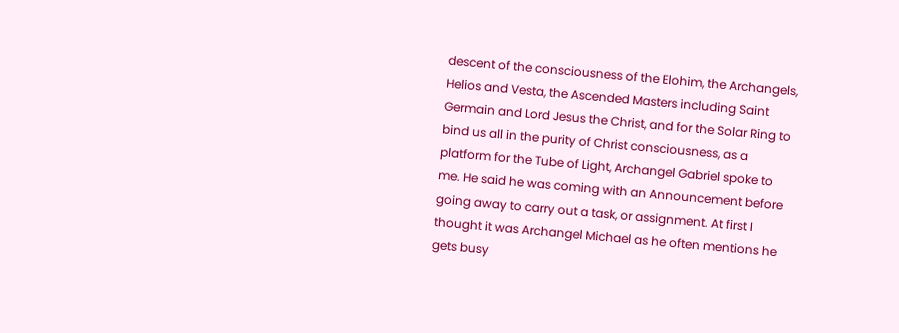descent of the consciousness of the Elohim, the Archangels, Helios and Vesta, the Ascended Masters including Saint Germain and Lord Jesus the Christ, and for the Solar Ring to bind us all in the purity of Christ consciousness, as a platform for the Tube of Light, Archangel Gabriel spoke to me. He said he was coming with an Announcement before going away to carry out a task, or assignment. At first I thought it was Archangel Michael as he often mentions he gets busy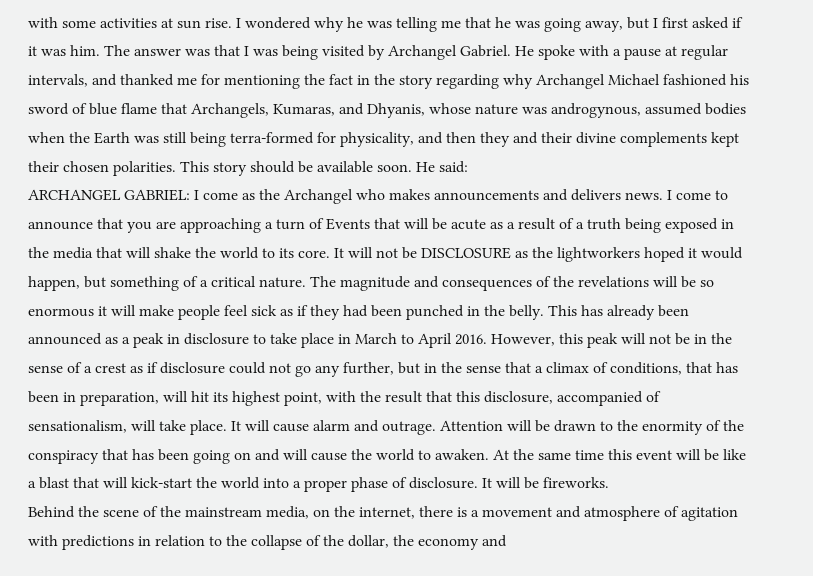with some activities at sun rise. I wondered why he was telling me that he was going away, but I first asked if it was him. The answer was that I was being visited by Archangel Gabriel. He spoke with a pause at regular intervals, and thanked me for mentioning the fact in the story regarding why Archangel Michael fashioned his sword of blue flame that Archangels, Kumaras, and Dhyanis, whose nature was androgynous, assumed bodies when the Earth was still being terra-formed for physicality, and then they and their divine complements kept their chosen polarities. This story should be available soon. He said:
ARCHANGEL GABRIEL: I come as the Archangel who makes announcements and delivers news. I come to announce that you are approaching a turn of Events that will be acute as a result of a truth being exposed in the media that will shake the world to its core. It will not be DISCLOSURE as the lightworkers hoped it would happen, but something of a critical nature. The magnitude and consequences of the revelations will be so enormous it will make people feel sick as if they had been punched in the belly. This has already been announced as a peak in disclosure to take place in March to April 2016. However, this peak will not be in the sense of a crest as if disclosure could not go any further, but in the sense that a climax of conditions, that has been in preparation, will hit its highest point, with the result that this disclosure, accompanied of sensationalism, will take place. It will cause alarm and outrage. Attention will be drawn to the enormity of the conspiracy that has been going on and will cause the world to awaken. At the same time this event will be like a blast that will kick-start the world into a proper phase of disclosure. It will be fireworks.
Behind the scene of the mainstream media, on the internet, there is a movement and atmosphere of agitation with predictions in relation to the collapse of the dollar, the economy and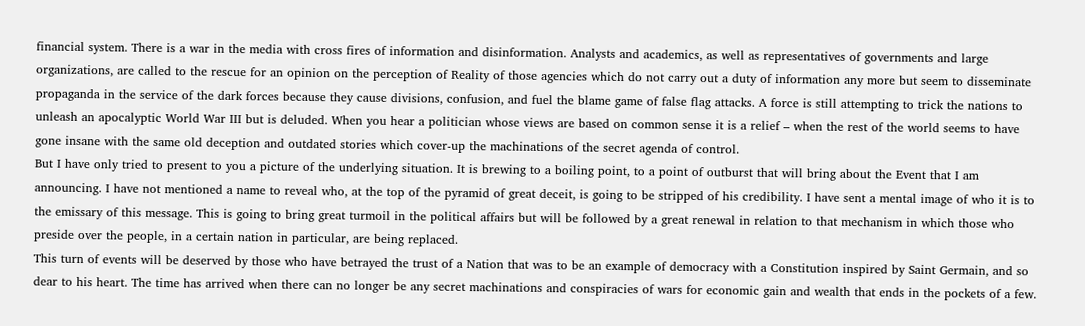financial system. There is a war in the media with cross fires of information and disinformation. Analysts and academics, as well as representatives of governments and large organizations, are called to the rescue for an opinion on the perception of Reality of those agencies which do not carry out a duty of information any more but seem to disseminate propaganda in the service of the dark forces because they cause divisions, confusion, and fuel the blame game of false flag attacks. A force is still attempting to trick the nations to unleash an apocalyptic World War III but is deluded. When you hear a politician whose views are based on common sense it is a relief – when the rest of the world seems to have gone insane with the same old deception and outdated stories which cover-up the machinations of the secret agenda of control.
But I have only tried to present to you a picture of the underlying situation. It is brewing to a boiling point, to a point of outburst that will bring about the Event that I am announcing. I have not mentioned a name to reveal who, at the top of the pyramid of great deceit, is going to be stripped of his credibility. I have sent a mental image of who it is to the emissary of this message. This is going to bring great turmoil in the political affairs but will be followed by a great renewal in relation to that mechanism in which those who preside over the people, in a certain nation in particular, are being replaced.
This turn of events will be deserved by those who have betrayed the trust of a Nation that was to be an example of democracy with a Constitution inspired by Saint Germain, and so dear to his heart. The time has arrived when there can no longer be any secret machinations and conspiracies of wars for economic gain and wealth that ends in the pockets of a few.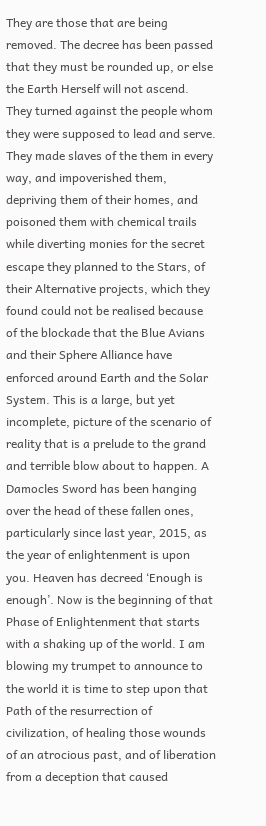They are those that are being removed. The decree has been passed that they must be rounded up, or else the Earth Herself will not ascend. They turned against the people whom they were supposed to lead and serve. They made slaves of the them in every way, and impoverished them, depriving them of their homes, and poisoned them with chemical trails while diverting monies for the secret escape they planned to the Stars, of their Alternative projects, which they found could not be realised because of the blockade that the Blue Avians and their Sphere Alliance have enforced around Earth and the Solar System. This is a large, but yet incomplete, picture of the scenario of reality that is a prelude to the grand and terrible blow about to happen. A Damocles Sword has been hanging over the head of these fallen ones, particularly since last year, 2015, as the year of enlightenment is upon you. Heaven has decreed ‘Enough is enough’. Now is the beginning of that Phase of Enlightenment that starts with a shaking up of the world. I am blowing my trumpet to announce to the world it is time to step upon that Path of the resurrection of civilization, of healing those wounds of an atrocious past, and of liberation from a deception that caused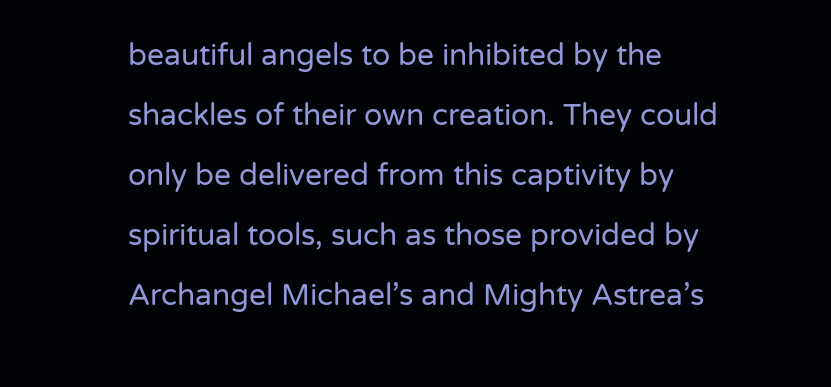beautiful angels to be inhibited by the shackles of their own creation. They could only be delivered from this captivity by spiritual tools, such as those provided by Archangel Michael’s and Mighty Astrea’s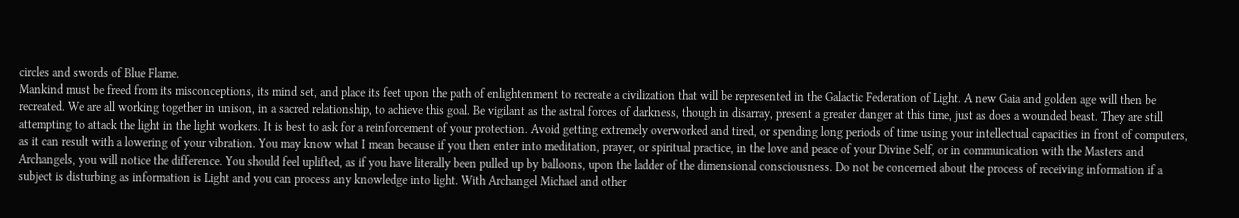circles and swords of Blue Flame.
Mankind must be freed from its misconceptions, its mind set, and place its feet upon the path of enlightenment to recreate a civilization that will be represented in the Galactic Federation of Light. A new Gaia and golden age will then be recreated. We are all working together in unison, in a sacred relationship, to achieve this goal. Be vigilant as the astral forces of darkness, though in disarray, present a greater danger at this time, just as does a wounded beast. They are still attempting to attack the light in the light workers. It is best to ask for a reinforcement of your protection. Avoid getting extremely overworked and tired, or spending long periods of time using your intellectual capacities in front of computers, as it can result with a lowering of your vibration. You may know what I mean because if you then enter into meditation, prayer, or spiritual practice, in the love and peace of your Divine Self, or in communication with the Masters and Archangels, you will notice the difference. You should feel uplifted, as if you have literally been pulled up by balloons, upon the ladder of the dimensional consciousness. Do not be concerned about the process of receiving information if a subject is disturbing as information is Light and you can process any knowledge into light. With Archangel Michael and other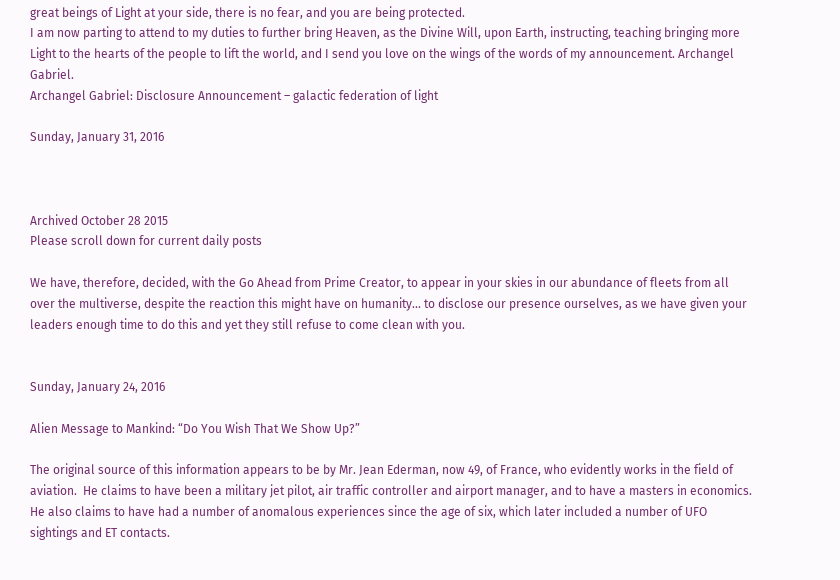great beings of Light at your side, there is no fear, and you are being protected.
I am now parting to attend to my duties to further bring Heaven, as the Divine Will, upon Earth, instructing, teaching bringing more Light to the hearts of the people to lift the world, and I send you love on the wings of the words of my announcement. Archangel Gabriel.
Archangel Gabriel: Disclosure Announcement – galactic federation of light

Sunday, January 31, 2016



Archived October 28 2015
Please scroll down for current daily posts

We have, therefore, decided, with the Go Ahead from Prime Creator, to appear in your skies in our abundance of fleets from all over the multiverse, despite the reaction this might have on humanity... to disclose our presence ourselves, as we have given your leaders enough time to do this and yet they still refuse to come clean with you.


Sunday, January 24, 2016

Alien Message to Mankind: “Do You Wish That We Show Up?”

The original source of this information appears to be by Mr. Jean Ederman, now 49, of France, who evidently works in the field of aviation.  He claims to have been a military jet pilot, air traffic controller and airport manager, and to have a masters in economics. He also claims to have had a number of anomalous experiences since the age of six, which later included a number of UFO sightings and ET contacts.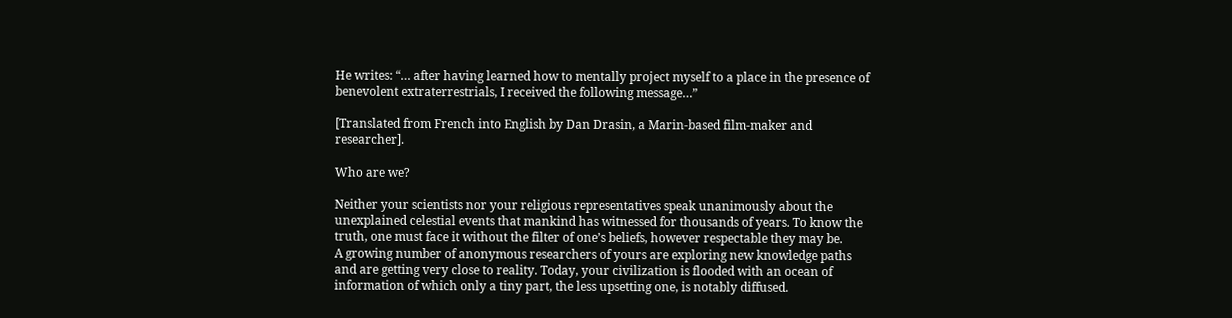He writes: “… after having learned how to mentally project myself to a place in the presence of benevolent extraterrestrials, I received the following message…”

[Translated from French into English by Dan Drasin, a Marin-based film-maker and researcher].

Who are we?

Neither your scientists nor your religious representatives speak unanimously about the unexplained celestial events that mankind has witnessed for thousands of years. To know the truth, one must face it without the filter of one’s beliefs, however respectable they may be.
A growing number of anonymous researchers of yours are exploring new knowledge paths and are getting very close to reality. Today, your civilization is flooded with an ocean of information of which only a tiny part, the less upsetting one, is notably diffused.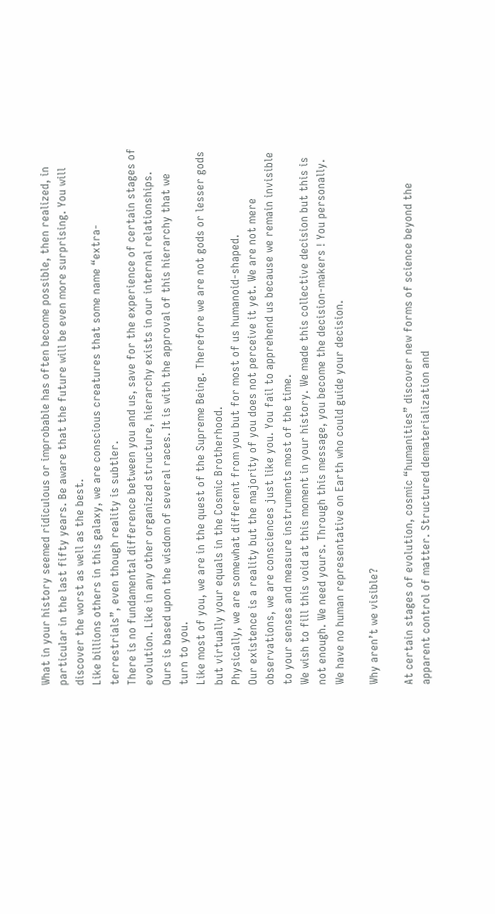What in your history seemed ridiculous or improbable has often become possible, then realized, in particular in the last fifty years. Be aware that the future will be even more surprising. You will discover the worst as well as the best.
Like billions others in this galaxy, we are conscious creatures that some name “extra-terrestrials”, even though reality is subtler.
There is no fundamental difference between you and us, save for the experience of certain stages of evolution. Like in any other organized structure, hierarchy exists in our internal relationships. Ours is based upon the wisdom of several races. It is with the approval of this hierarchy that we turn to you.
Like most of you, we are in the quest of the Supreme Being. Therefore we are not gods or lesser gods but virtually your equals in the Cosmic Brotherhood.
Physically, we are somewhat different from you but for most of us humanoid-shaped.
Our existence is a reality but the majority of you does not perceive it yet. We are not mere observations, we are consciences just like you. You fail to apprehend us because we remain invisible to your senses and measure instruments most of the time.
We wish to fill this void at this moment in your history. We made this collective decision but this is not enough. We need yours. Through this message, you become the decision-makers ! You personally.
We have no human representative on Earth who could guide your decision.

Why aren’t we visible?

At certain stages of evolution, cosmic “humanities” discover new forms of science beyond the apparent control of matter. Structured dematerialization and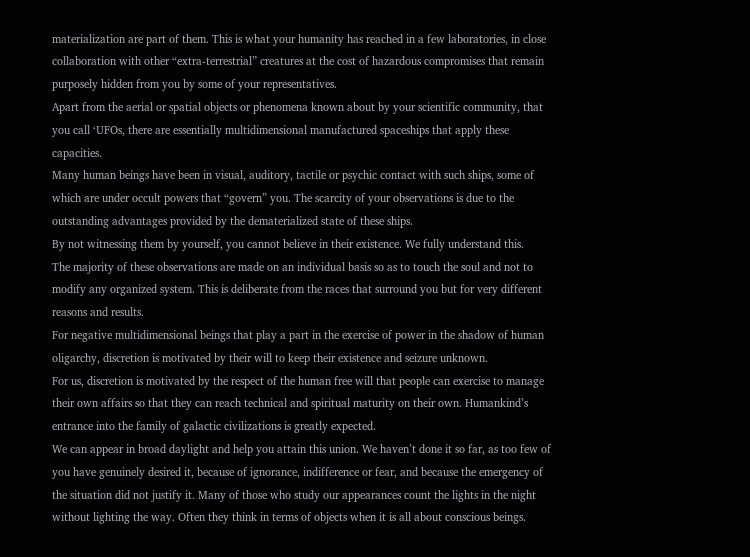materialization are part of them. This is what your humanity has reached in a few laboratories, in close collaboration with other “extra-terrestrial” creatures at the cost of hazardous compromises that remain purposely hidden from you by some of your representatives.
Apart from the aerial or spatial objects or phenomena known about by your scientific community, that you call ‘UFOs, there are essentially multidimensional manufactured spaceships that apply these capacities.
Many human beings have been in visual, auditory, tactile or psychic contact with such ships, some of which are under occult powers that “govern” you. The scarcity of your observations is due to the outstanding advantages provided by the dematerialized state of these ships.
By not witnessing them by yourself, you cannot believe in their existence. We fully understand this.
The majority of these observations are made on an individual basis so as to touch the soul and not to modify any organized system. This is deliberate from the races that surround you but for very different reasons and results.
For negative multidimensional beings that play a part in the exercise of power in the shadow of human oligarchy, discretion is motivated by their will to keep their existence and seizure unknown.
For us, discretion is motivated by the respect of the human free will that people can exercise to manage their own affairs so that they can reach technical and spiritual maturity on their own. Humankind’s entrance into the family of galactic civilizations is greatly expected.
We can appear in broad daylight and help you attain this union. We haven’t done it so far, as too few of you have genuinely desired it, because of ignorance, indifference or fear, and because the emergency of the situation did not justify it. Many of those who study our appearances count the lights in the night without lighting the way. Often they think in terms of objects when it is all about conscious beings.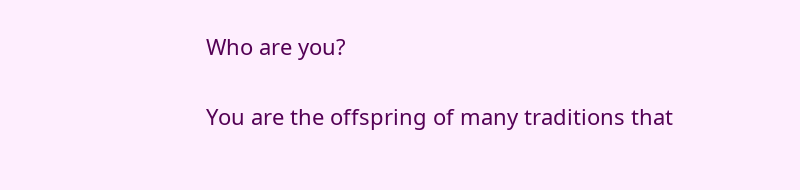Who are you?

You are the offspring of many traditions that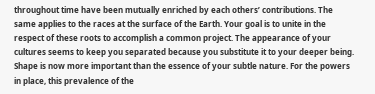throughout time have been mutually enriched by each others’ contributions. The same applies to the races at the surface of the Earth. Your goal is to unite in the respect of these roots to accomplish a common project. The appearance of your cultures seems to keep you separated because you substitute it to your deeper being. Shape is now more important than the essence of your subtle nature. For the powers in place, this prevalence of the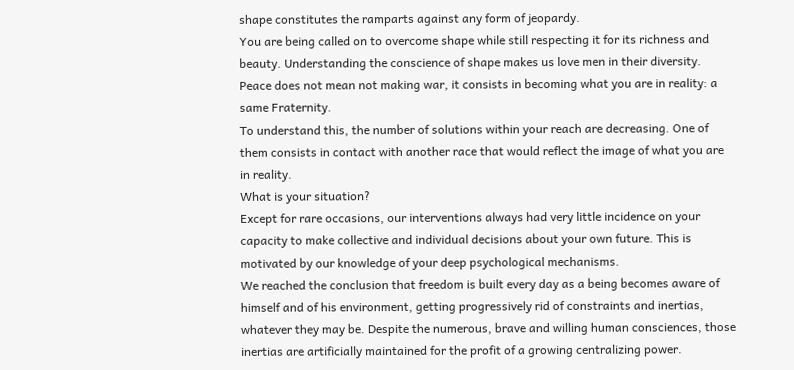shape constitutes the ramparts against any form of jeopardy.
You are being called on to overcome shape while still respecting it for its richness and beauty. Understanding the conscience of shape makes us love men in their diversity. Peace does not mean not making war, it consists in becoming what you are in reality: a same Fraternity.
To understand this, the number of solutions within your reach are decreasing. One of them consists in contact with another race that would reflect the image of what you are in reality.
What is your situation?
Except for rare occasions, our interventions always had very little incidence on your capacity to make collective and individual decisions about your own future. This is motivated by our knowledge of your deep psychological mechanisms.
We reached the conclusion that freedom is built every day as a being becomes aware of himself and of his environment, getting progressively rid of constraints and inertias, whatever they may be. Despite the numerous, brave and willing human consciences, those inertias are artificially maintained for the profit of a growing centralizing power.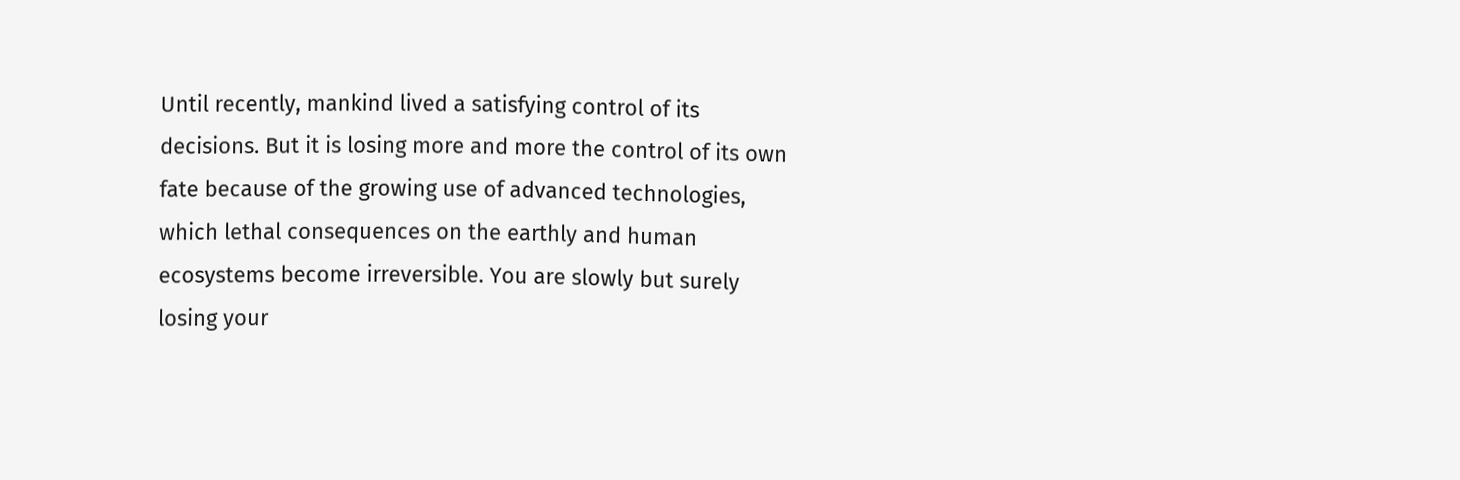Until recently, mankind lived a satisfying control of its decisions. But it is losing more and more the control of its own fate because of the growing use of advanced technologies, which lethal consequences on the earthly and human ecosystems become irreversible. You are slowly but surely losing your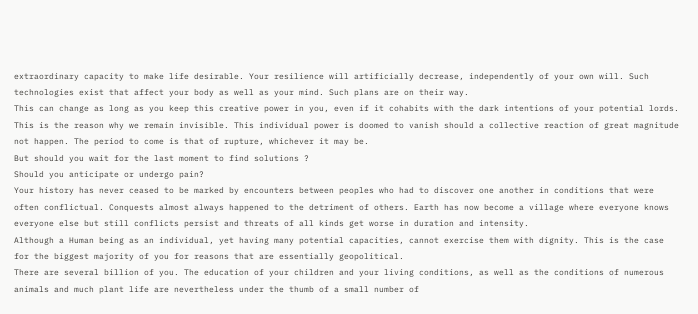extraordinary capacity to make life desirable. Your resilience will artificially decrease, independently of your own will. Such technologies exist that affect your body as well as your mind. Such plans are on their way.
This can change as long as you keep this creative power in you, even if it cohabits with the dark intentions of your potential lords. This is the reason why we remain invisible. This individual power is doomed to vanish should a collective reaction of great magnitude not happen. The period to come is that of rupture, whichever it may be.
But should you wait for the last moment to find solutions ?
Should you anticipate or undergo pain?
Your history has never ceased to be marked by encounters between peoples who had to discover one another in conditions that were often conflictual. Conquests almost always happened to the detriment of others. Earth has now become a village where everyone knows everyone else but still conflicts persist and threats of all kinds get worse in duration and intensity.
Although a Human being as an individual, yet having many potential capacities, cannot exercise them with dignity. This is the case for the biggest majority of you for reasons that are essentially geopolitical.
There are several billion of you. The education of your children and your living conditions, as well as the conditions of numerous animals and much plant life are nevertheless under the thumb of a small number of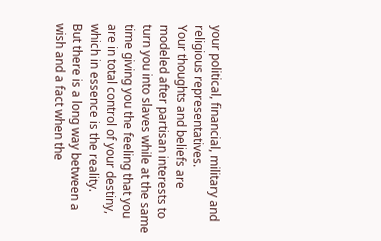your political, financial, military and religious representatives.
Your thoughts and beliefs are modeled after partisan interests to turn you into slaves while at the same time giving you the feeling that you are in total control of your destiny, which in essence is the reality.
But there is a long way between a wish and a fact when the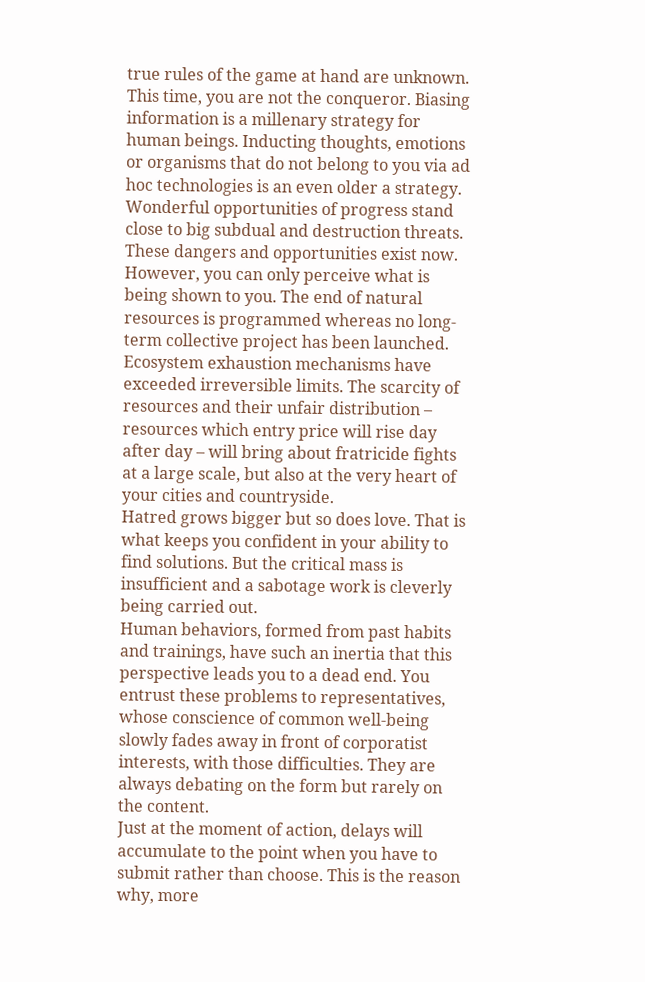true rules of the game at hand are unknown. This time, you are not the conqueror. Biasing information is a millenary strategy for human beings. Inducting thoughts, emotions or organisms that do not belong to you via ad hoc technologies is an even older a strategy.
Wonderful opportunities of progress stand close to big subdual and destruction threats. These dangers and opportunities exist now. However, you can only perceive what is being shown to you. The end of natural resources is programmed whereas no long-term collective project has been launched.
Ecosystem exhaustion mechanisms have exceeded irreversible limits. The scarcity of resources and their unfair distribution – resources which entry price will rise day after day – will bring about fratricide fights at a large scale, but also at the very heart of your cities and countryside.
Hatred grows bigger but so does love. That is what keeps you confident in your ability to find solutions. But the critical mass is insufficient and a sabotage work is cleverly being carried out.
Human behaviors, formed from past habits and trainings, have such an inertia that this perspective leads you to a dead end. You entrust these problems to representatives, whose conscience of common well-being slowly fades away in front of corporatist interests, with those difficulties. They are always debating on the form but rarely on the content.
Just at the moment of action, delays will accumulate to the point when you have to submit rather than choose. This is the reason why, more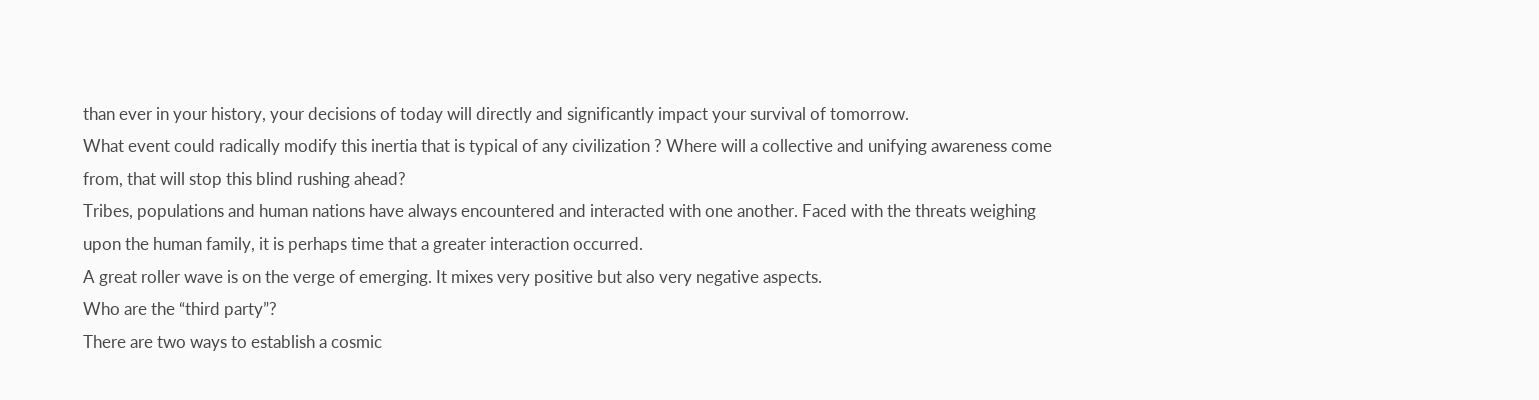than ever in your history, your decisions of today will directly and significantly impact your survival of tomorrow.
What event could radically modify this inertia that is typical of any civilization ? Where will a collective and unifying awareness come from, that will stop this blind rushing ahead?
Tribes, populations and human nations have always encountered and interacted with one another. Faced with the threats weighing upon the human family, it is perhaps time that a greater interaction occurred.
A great roller wave is on the verge of emerging. It mixes very positive but also very negative aspects.
Who are the “third party”?
There are two ways to establish a cosmic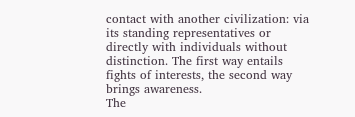contact with another civilization: via its standing representatives or directly with individuals without distinction. The first way entails fights of interests, the second way brings awareness.
The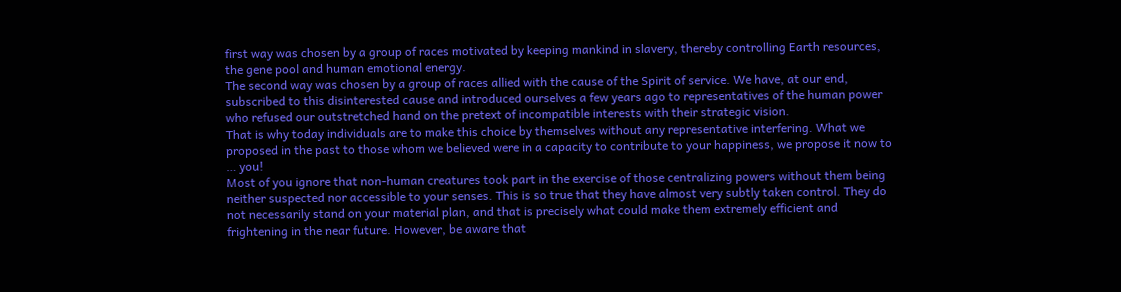first way was chosen by a group of races motivated by keeping mankind in slavery, thereby controlling Earth resources, the gene pool and human emotional energy.
The second way was chosen by a group of races allied with the cause of the Spirit of service. We have, at our end, subscribed to this disinterested cause and introduced ourselves a few years ago to representatives of the human power who refused our outstretched hand on the pretext of incompatible interests with their strategic vision.
That is why today individuals are to make this choice by themselves without any representative interfering. What we proposed in the past to those whom we believed were in a capacity to contribute to your happiness, we propose it now to … you!
Most of you ignore that non-human creatures took part in the exercise of those centralizing powers without them being neither suspected nor accessible to your senses. This is so true that they have almost very subtly taken control. They do not necessarily stand on your material plan, and that is precisely what could make them extremely efficient and frightening in the near future. However, be aware that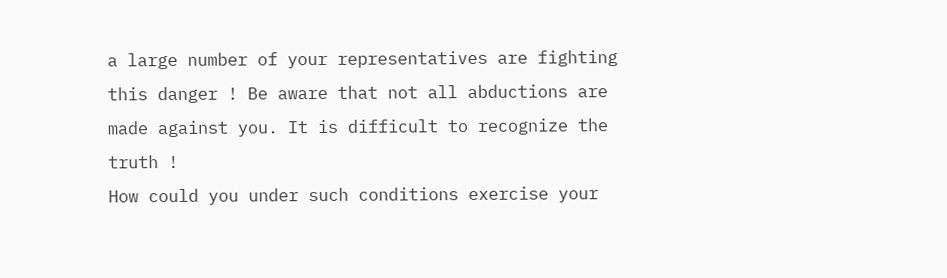a large number of your representatives are fighting this danger ! Be aware that not all abductions are made against you. It is difficult to recognize the truth !
How could you under such conditions exercise your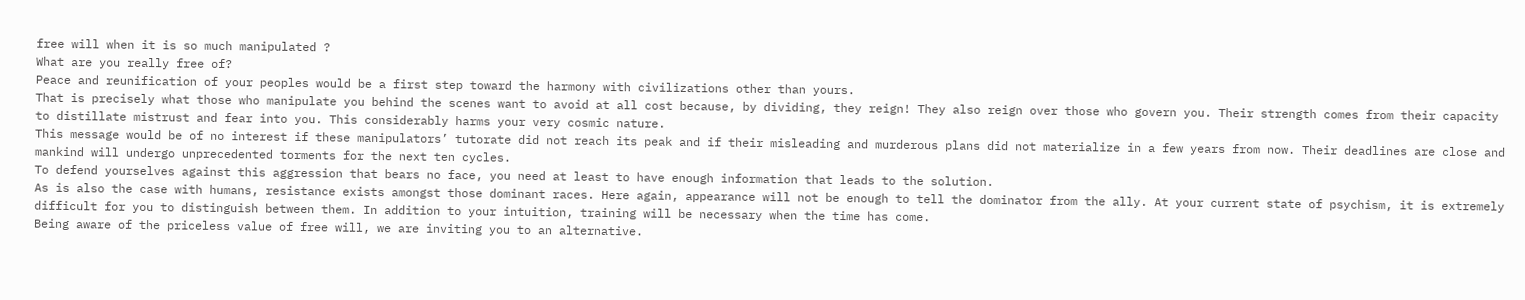free will when it is so much manipulated ?
What are you really free of?
Peace and reunification of your peoples would be a first step toward the harmony with civilizations other than yours.
That is precisely what those who manipulate you behind the scenes want to avoid at all cost because, by dividing, they reign! They also reign over those who govern you. Their strength comes from their capacity to distillate mistrust and fear into you. This considerably harms your very cosmic nature.
This message would be of no interest if these manipulators’ tutorate did not reach its peak and if their misleading and murderous plans did not materialize in a few years from now. Their deadlines are close and mankind will undergo unprecedented torments for the next ten cycles.
To defend yourselves against this aggression that bears no face, you need at least to have enough information that leads to the solution.
As is also the case with humans, resistance exists amongst those dominant races. Here again, appearance will not be enough to tell the dominator from the ally. At your current state of psychism, it is extremely difficult for you to distinguish between them. In addition to your intuition, training will be necessary when the time has come.
Being aware of the priceless value of free will, we are inviting you to an alternative.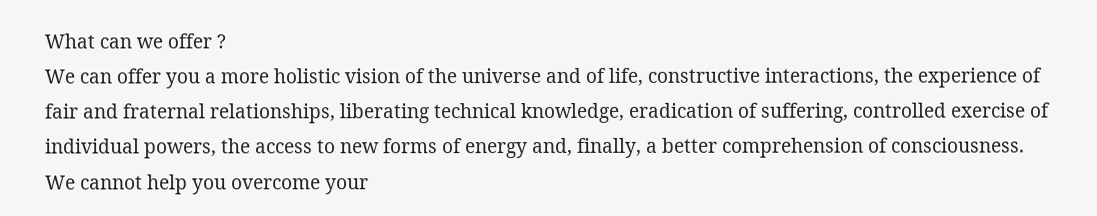What can we offer ?
We can offer you a more holistic vision of the universe and of life, constructive interactions, the experience of fair and fraternal relationships, liberating technical knowledge, eradication of suffering, controlled exercise of individual powers, the access to new forms of energy and, finally, a better comprehension of consciousness.
We cannot help you overcome your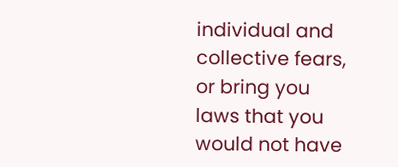individual and collective fears, or bring you laws that you would not have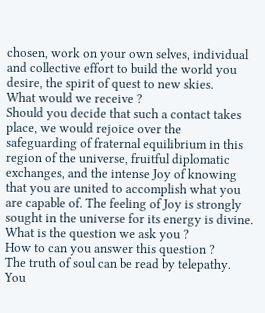chosen, work on your own selves, individual and collective effort to build the world you desire, the spirit of quest to new skies.
What would we receive ?
Should you decide that such a contact takes place, we would rejoice over the safeguarding of fraternal equilibrium in this region of the universe, fruitful diplomatic exchanges, and the intense Joy of knowing that you are united to accomplish what you are capable of. The feeling of Joy is strongly sought in the universe for its energy is divine.
What is the question we ask you ?
How to can you answer this question ?
The truth of soul can be read by telepathy. You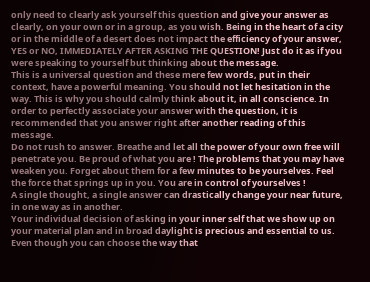only need to clearly ask yourself this question and give your answer as clearly, on your own or in a group, as you wish. Being in the heart of a city or in the middle of a desert does not impact the efficiency of your answer, YES or NO, IMMEDIATELY AFTER ASKING THE QUESTION! Just do it as if you were speaking to yourself but thinking about the message.
This is a universal question and these mere few words, put in their context, have a powerful meaning. You should not let hesitation in the way. This is why you should calmly think about it, in all conscience. In order to perfectly associate your answer with the question, it is recommended that you answer right after another reading of this message.
Do not rush to answer. Breathe and let all the power of your own free will penetrate you. Be proud of what you are ! The problems that you may have weaken you. Forget about them for a few minutes to be yourselves. Feel the force that springs up in you. You are in control of yourselves !
A single thought, a single answer can drastically change your near future, in one way as in another.
Your individual decision of asking in your inner self that we show up on your material plan and in broad daylight is precious and essential to us.
Even though you can choose the way that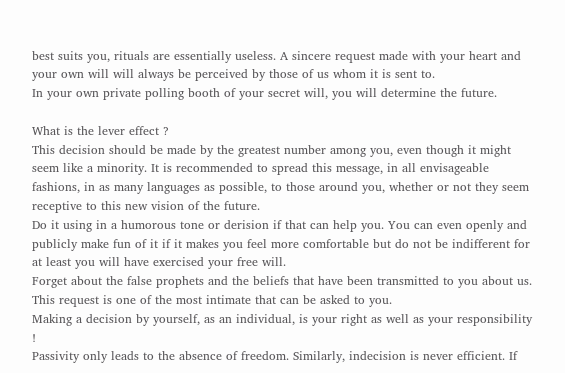best suits you, rituals are essentially useless. A sincere request made with your heart and your own will will always be perceived by those of us whom it is sent to.
In your own private polling booth of your secret will, you will determine the future.

What is the lever effect ?
This decision should be made by the greatest number among you, even though it might seem like a minority. It is recommended to spread this message, in all envisageable fashions, in as many languages as possible, to those around you, whether or not they seem receptive to this new vision of the future.
Do it using in a humorous tone or derision if that can help you. You can even openly and publicly make fun of it if it makes you feel more comfortable but do not be indifferent for at least you will have exercised your free will.
Forget about the false prophets and the beliefs that have been transmitted to you about us. This request is one of the most intimate that can be asked to you.
Making a decision by yourself, as an individual, is your right as well as your responsibility !
Passivity only leads to the absence of freedom. Similarly, indecision is never efficient. If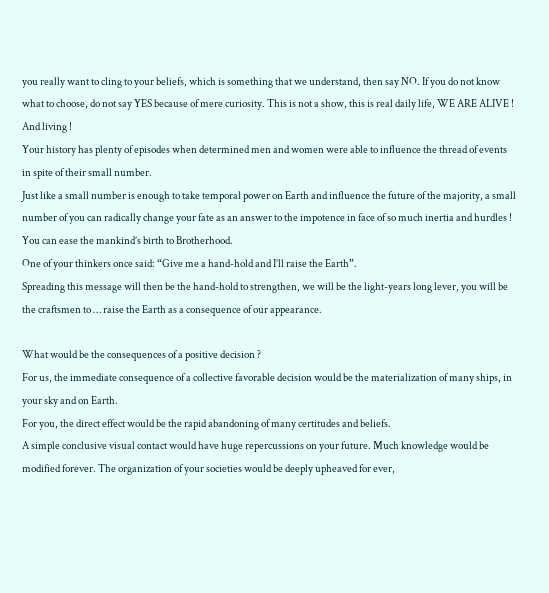you really want to cling to your beliefs, which is something that we understand, then say NO. If you do not know what to choose, do not say YES because of mere curiosity. This is not a show, this is real daily life, WE ARE ALIVE ! And living !
Your history has plenty of episodes when determined men and women were able to influence the thread of events in spite of their small number.
Just like a small number is enough to take temporal power on Earth and influence the future of the majority, a small number of you can radically change your fate as an answer to the impotence in face of so much inertia and hurdles ! You can ease the mankind’s birth to Brotherhood.
One of your thinkers once said: “Give me a hand-hold and I’ll raise the Earth”.
Spreading this message will then be the hand-hold to strengthen, we will be the light-years long lever, you will be the craftsmen to … raise the Earth as a consequence of our appearance.

What would be the consequences of a positive decision ?
For us, the immediate consequence of a collective favorable decision would be the materialization of many ships, in your sky and on Earth.
For you, the direct effect would be the rapid abandoning of many certitudes and beliefs.
A simple conclusive visual contact would have huge repercussions on your future. Much knowledge would be modified forever. The organization of your societies would be deeply upheaved for ever,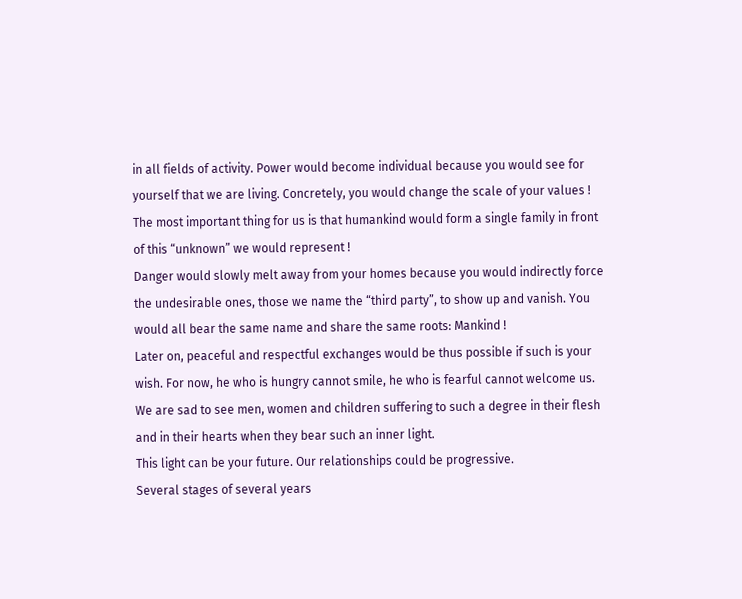in all fields of activity. Power would become individual because you would see for yourself that we are living. Concretely, you would change the scale of your values !
The most important thing for us is that humankind would form a single family in front of this “unknown” we would represent !
Danger would slowly melt away from your homes because you would indirectly force the undesirable ones, those we name the “third party”, to show up and vanish. You would all bear the same name and share the same roots: Mankind !
Later on, peaceful and respectful exchanges would be thus possible if such is your wish. For now, he who is hungry cannot smile, he who is fearful cannot welcome us. We are sad to see men, women and children suffering to such a degree in their flesh and in their hearts when they bear such an inner light.
This light can be your future. Our relationships could be progressive.
Several stages of several years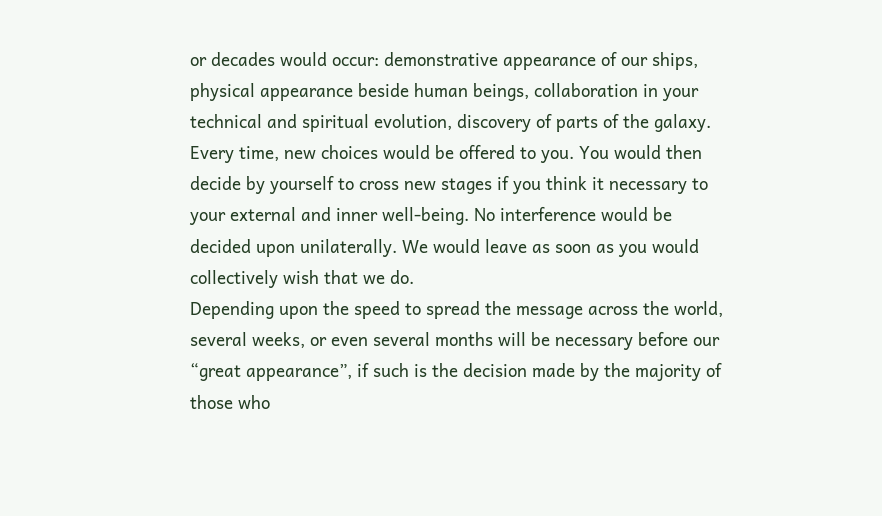or decades would occur: demonstrative appearance of our ships, physical appearance beside human beings, collaboration in your technical and spiritual evolution, discovery of parts of the galaxy.
Every time, new choices would be offered to you. You would then decide by yourself to cross new stages if you think it necessary to your external and inner well-being. No interference would be decided upon unilaterally. We would leave as soon as you would collectively wish that we do.
Depending upon the speed to spread the message across the world, several weeks, or even several months will be necessary before our “great appearance”, if such is the decision made by the majority of those who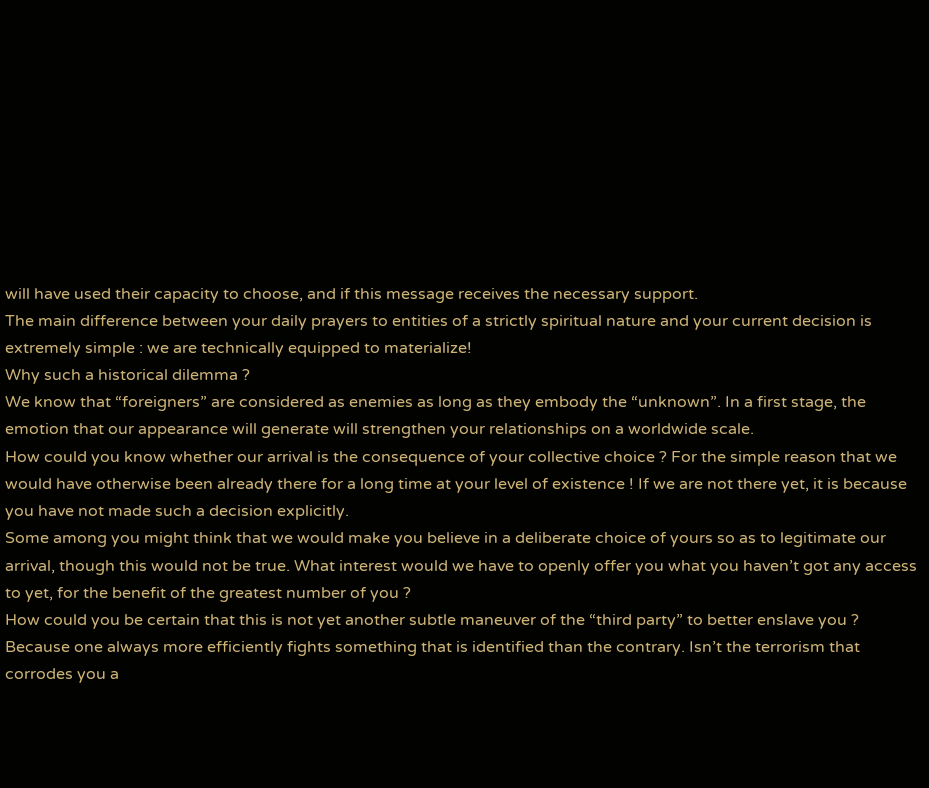will have used their capacity to choose, and if this message receives the necessary support.
The main difference between your daily prayers to entities of a strictly spiritual nature and your current decision is extremely simple : we are technically equipped to materialize!
Why such a historical dilemma ?
We know that “foreigners” are considered as enemies as long as they embody the “unknown”. In a first stage, the emotion that our appearance will generate will strengthen your relationships on a worldwide scale.
How could you know whether our arrival is the consequence of your collective choice ? For the simple reason that we would have otherwise been already there for a long time at your level of existence ! If we are not there yet, it is because you have not made such a decision explicitly.
Some among you might think that we would make you believe in a deliberate choice of yours so as to legitimate our arrival, though this would not be true. What interest would we have to openly offer you what you haven’t got any access to yet, for the benefit of the greatest number of you ?
How could you be certain that this is not yet another subtle maneuver of the “third party” to better enslave you ? Because one always more efficiently fights something that is identified than the contrary. Isn’t the terrorism that corrodes you a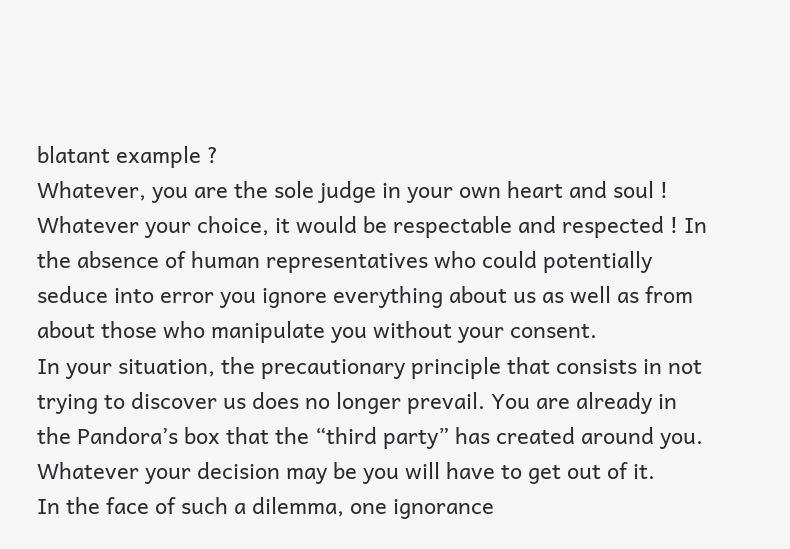blatant example ?
Whatever, you are the sole judge in your own heart and soul ! Whatever your choice, it would be respectable and respected ! In the absence of human representatives who could potentially seduce into error you ignore everything about us as well as from about those who manipulate you without your consent.
In your situation, the precautionary principle that consists in not trying to discover us does no longer prevail. You are already in the Pandora’s box that the “third party” has created around you. Whatever your decision may be you will have to get out of it.
In the face of such a dilemma, one ignorance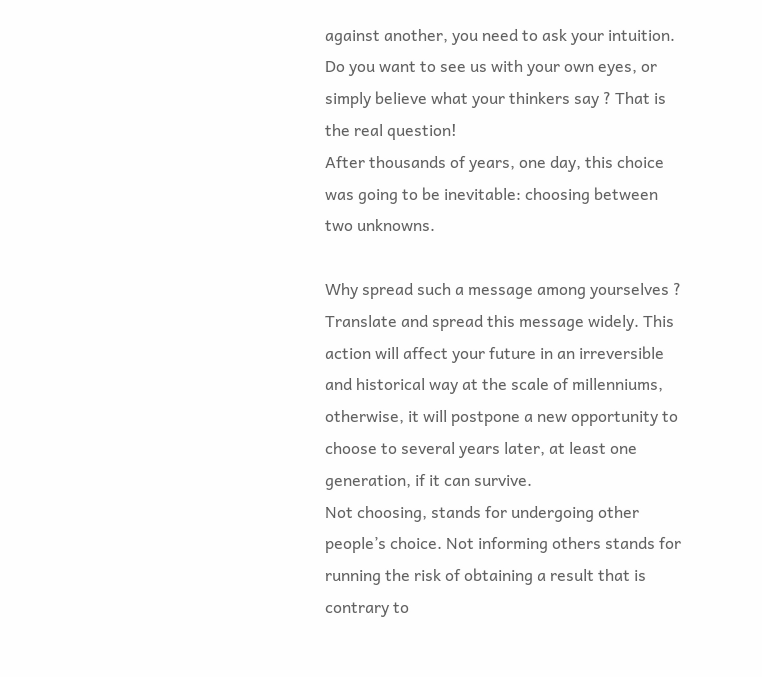against another, you need to ask your intuition. Do you want to see us with your own eyes, or simply believe what your thinkers say ? That is the real question!
After thousands of years, one day, this choice was going to be inevitable: choosing between two unknowns.

Why spread such a message among yourselves ?
Translate and spread this message widely. This action will affect your future in an irreversible and historical way at the scale of millenniums, otherwise, it will postpone a new opportunity to choose to several years later, at least one generation, if it can survive.
Not choosing, stands for undergoing other people’s choice. Not informing others stands for running the risk of obtaining a result that is contrary to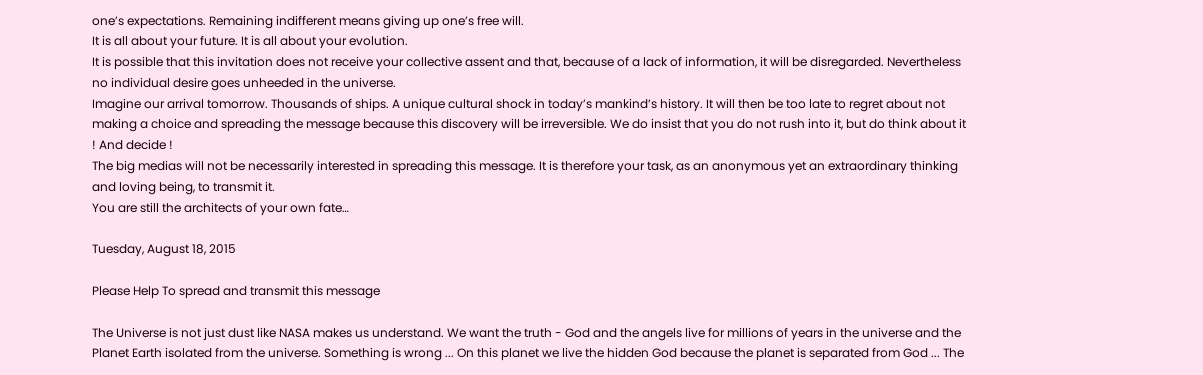one’s expectations. Remaining indifferent means giving up one’s free will.
It is all about your future. It is all about your evolution.
It is possible that this invitation does not receive your collective assent and that, because of a lack of information, it will be disregarded. Nevertheless no individual desire goes unheeded in the universe.
Imagine our arrival tomorrow. Thousands of ships. A unique cultural shock in today’s mankind’s history. It will then be too late to regret about not making a choice and spreading the message because this discovery will be irreversible. We do insist that you do not rush into it, but do think about it ! And decide !
The big medias will not be necessarily interested in spreading this message. It is therefore your task, as an anonymous yet an extraordinary thinking and loving being, to transmit it.
You are still the architects of your own fate…

Tuesday, August 18, 2015

Please Help To spread and transmit this message

The Universe is not just dust like NASA makes us understand. We want the truth - God and the angels live for millions of years in the universe and the Planet Earth isolated from the universe. Something is wrong ... On this planet we live the hidden God because the planet is separated from God ... The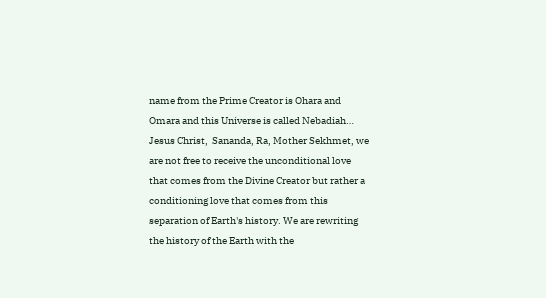name from the Prime Creator is Ohara and Omara and this Universe is called Nebadiah… Jesus Christ,  Sananda, Ra, Mother Sekhmet, we are not free to receive the unconditional love that comes from the Divine Creator but rather a conditioning love that comes from this separation of Earth's history. We are rewriting the history of the Earth with the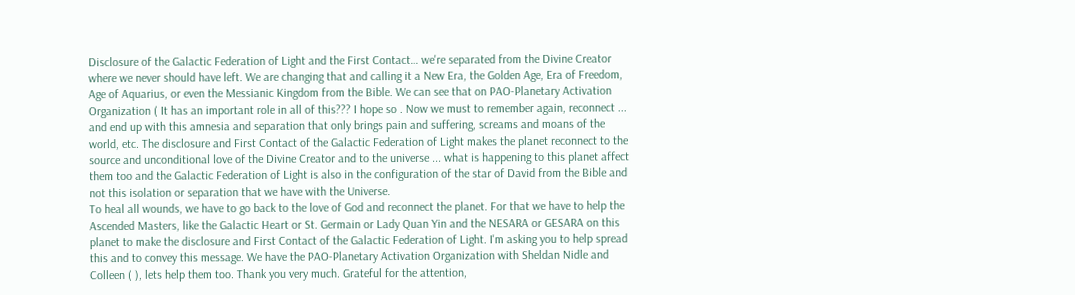Disclosure of the Galactic Federation of Light and the First Contact… we're separated from the Divine Creator where we never should have left. We are changing that and calling it a New Era, the Golden Age, Era of Freedom, Age of Aquarius, or even the Messianic Kingdom from the Bible. We can see that on PAO-Planetary Activation Organization ( It has an important role in all of this??? I hope so . Now we must to remember again, reconnect ... and end up with this amnesia and separation that only brings pain and suffering, screams and moans of the world, etc. The disclosure and First Contact of the Galactic Federation of Light makes the planet reconnect to the source and unconditional love of the Divine Creator and to the universe ... what is happening to this planet affect them too and the Galactic Federation of Light is also in the configuration of the star of David from the Bible and not this isolation or separation that we have with the Universe.
To heal all wounds, we have to go back to the love of God and reconnect the planet. For that we have to help the Ascended Masters, like the Galactic Heart or St. Germain or Lady Quan Yin and the NESARA or GESARA on this planet to make the disclosure and First Contact of the Galactic Federation of Light. I'm asking you to help spread this and to convey this message. We have the PAO-Planetary Activation Organization with Sheldan Nidle and Colleen ( ), lets help them too. Thank you very much. Grateful for the attention,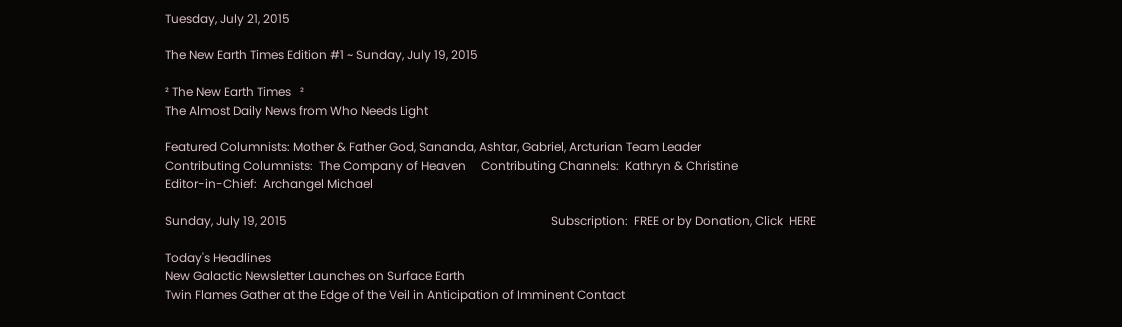Tuesday, July 21, 2015

The New Earth Times Edition #1 ~ Sunday, July 19, 2015

² The New Earth Times   ²
The Almost Daily News from Who Needs Light

Featured Columnists: Mother & Father God, Sananda, Ashtar, Gabriel, Arcturian Team Leader
Contributing Columnists:  The Company of Heaven     Contributing Channels:  Kathryn & Christine
Editor-in-Chief:  Archangel Michael

Sunday, July 19, 2015                                                                                        Subscription:  FREE or by Donation, Click  HERE

Today's Headlines
New Galactic Newsletter Launches on Surface Earth
Twin Flames Gather at the Edge of the Veil in Anticipation of Imminent Contact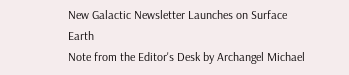New Galactic Newsletter Launches on Surface Earth
Note from the Editor's Desk by Archangel Michael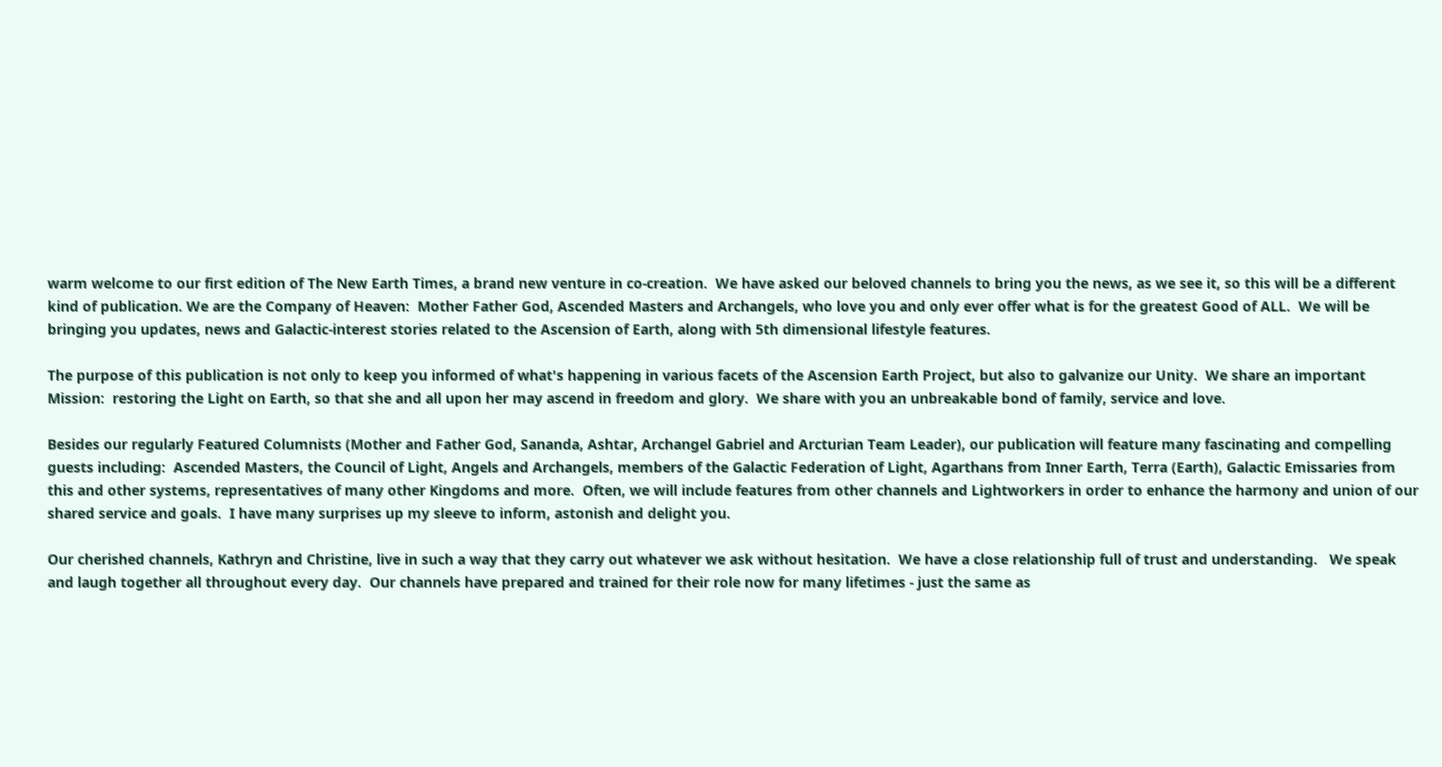warm welcome to our first edition of The New Earth Times, a brand new venture in co-creation.  We have asked our beloved channels to bring you the news, as we see it, so this will be a different kind of publication. We are the Company of Heaven:  Mother Father God, Ascended Masters and Archangels, who love you and only ever offer what is for the greatest Good of ALL.  We will be bringing you updates, news and Galactic-interest stories related to the Ascension of Earth, along with 5th dimensional lifestyle features.

The purpose of this publication is not only to keep you informed of what's happening in various facets of the Ascension Earth Project, but also to galvanize our Unity.  We share an important Mission:  restoring the Light on Earth, so that she and all upon her may ascend in freedom and glory.  We share with you an unbreakable bond of family, service and love.

Besides our regularly Featured Columnists (Mother and Father God, Sananda, Ashtar, Archangel Gabriel and Arcturian Team Leader), our publication will feature many fascinating and compelling guests including:  Ascended Masters, the Council of Light, Angels and Archangels, members of the Galactic Federation of Light, Agarthans from Inner Earth, Terra (Earth), Galactic Emissaries from this and other systems, representatives of many other Kingdoms and more.  Often, we will include features from other channels and Lightworkers in order to enhance the harmony and union of our shared service and goals.  I have many surprises up my sleeve to inform, astonish and delight you.

Our cherished channels, Kathryn and Christine, live in such a way that they carry out whatever we ask without hesitation.  We have a close relationship full of trust and understanding.   We speak and laugh together all throughout every day.  Our channels have prepared and trained for their role now for many lifetimes - just the same as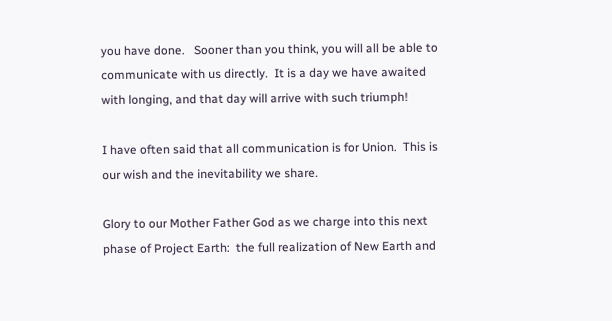you have done.   Sooner than you think, you will all be able to communicate with us directly.  It is a day we have awaited with longing, and that day will arrive with such triumph!

I have often said that all communication is for Union.  This is our wish and the inevitability we share.

Glory to our Mother Father God as we charge into this next phase of Project Earth:  the full realization of New Earth and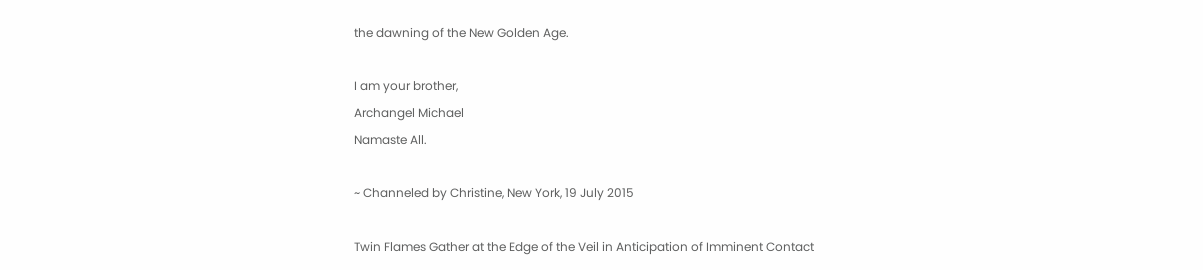the dawning of the New Golden Age.

I am your brother,
Archangel Michael
Namaste All.

~ Channeled by Christine, New York, 19 July 2015

Twin Flames Gather at the Edge of the Veil in Anticipation of Imminent Contact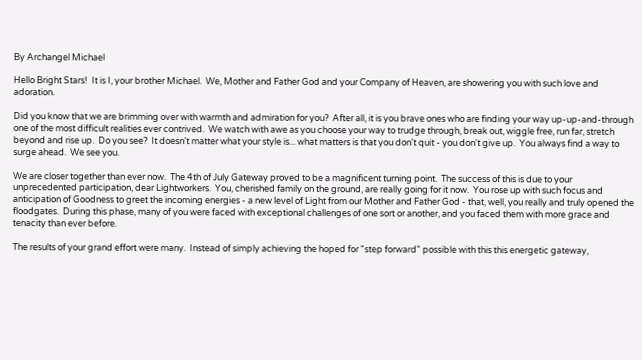By Archangel Michael

Hello Bright Stars!  It is I, your brother Michael.  We, Mother and Father God and your Company of Heaven, are showering you with such love and adoration.

Did you know that we are brimming over with warmth and admiration for you?  After all, it is you brave ones who are finding your way up-up-and-through one of the most difficult realities ever contrived.  We watch with awe as you choose your way to trudge through, break out, wiggle free, run far, stretch beyond and rise up.  Do you see?  It doesn't matter what your style is... what matters is that you don't quit - you don't give up.  You always find a way to surge ahead.  We see you.

We are closer together than ever now.  The 4th of July Gateway proved to be a magnificent turning point.  The success of this is due to your unprecedented participation, dear Lightworkers.  You, cherished family on the ground, are really going for it now.  You rose up with such focus and anticipation of Goodness to greet the incoming energies - a new level of Light from our Mother and Father God - that, well, you really and truly opened the floodgates.  During this phase, many of you were faced with exceptional challenges of one sort or another, and you faced them with more grace and tenacity than ever before.

The results of your grand effort were many.  Instead of simply achieving the hoped for "step forward" possible with this this energetic gateway,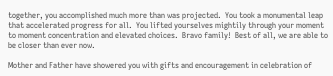together, you accomplished much more than was projected.  You took a monumental leap that accelerated progress for all.  You lifted yourselves mightily through your moment to moment concentration and elevated choices.  Bravo family!  Best of all, we are able to be closer than ever now.

Mother and Father have showered you with gifts and encouragement in celebration of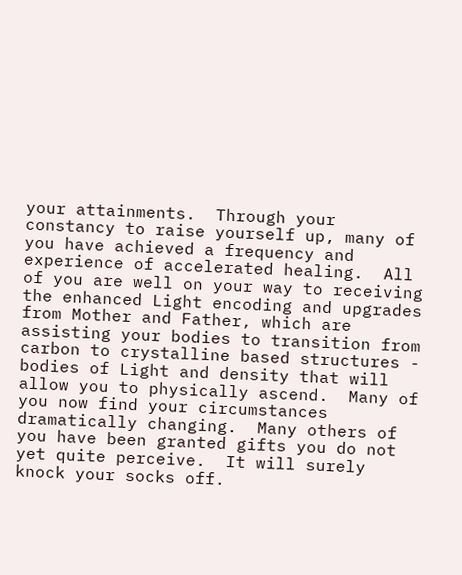your attainments.  Through your constancy to raise yourself up, many of you have achieved a frequency and experience of accelerated healing.  All of you are well on your way to receiving the enhanced Light encoding and upgrades from Mother and Father, which are assisting your bodies to transition from carbon to crystalline based structures - bodies of Light and density that will allow you to physically ascend.  Many of you now find your circumstances dramatically changing.  Many others of you have been granted gifts you do not yet quite perceive.  It will surely knock your socks off.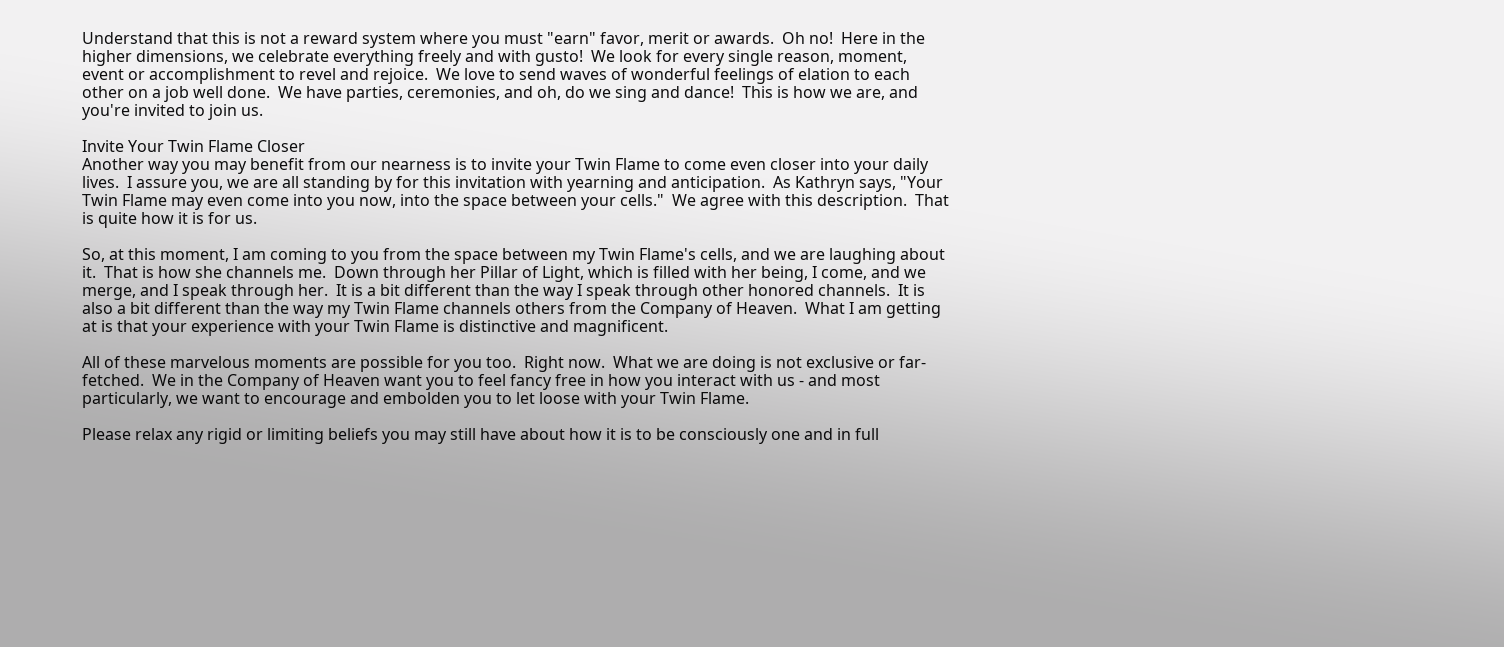Understand that this is not a reward system where you must "earn" favor, merit or awards.  Oh no!  Here in the higher dimensions, we celebrate everything freely and with gusto!  We look for every single reason, moment, event or accomplishment to revel and rejoice.  We love to send waves of wonderful feelings of elation to each other on a job well done.  We have parties, ceremonies, and oh, do we sing and dance!  This is how we are, and you're invited to join us.

Invite Your Twin Flame Closer
Another way you may benefit from our nearness is to invite your Twin Flame to come even closer into your daily lives.  I assure you, we are all standing by for this invitation with yearning and anticipation.  As Kathryn says, "Your Twin Flame may even come into you now, into the space between your cells."  We agree with this description.  That is quite how it is for us.

So, at this moment, I am coming to you from the space between my Twin Flame's cells, and we are laughing about it.  That is how she channels me.  Down through her Pillar of Light, which is filled with her being, I come, and we merge, and I speak through her.  It is a bit different than the way I speak through other honored channels.  It is also a bit different than the way my Twin Flame channels others from the Company of Heaven.  What I am getting at is that your experience with your Twin Flame is distinctive and magnificent.

All of these marvelous moments are possible for you too.  Right now.  What we are doing is not exclusive or far-fetched.  We in the Company of Heaven want you to feel fancy free in how you interact with us - and most particularly, we want to encourage and embolden you to let loose with your Twin Flame.

Please relax any rigid or limiting beliefs you may still have about how it is to be consciously one and in full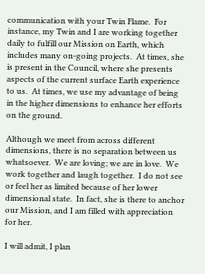communication with your Twin Flame.  For instance, my Twin and I are working together daily to fulfill our Mission on Earth, which includes many on-going projects.  At times, she is present in the Council, where she presents aspects of the current surface Earth experience to us.  At times, we use my advantage of being in the higher dimensions to enhance her efforts on the ground.

Although we meet from across different dimensions, there is no separation between us whatsoever.  We are loving; we are in love.  We work together and laugh together.  I do not see or feel her as limited because of her lower dimensional state.  In fact, she is there to anchor our Mission, and I am filled with appreciation for her.

I will admit, I plan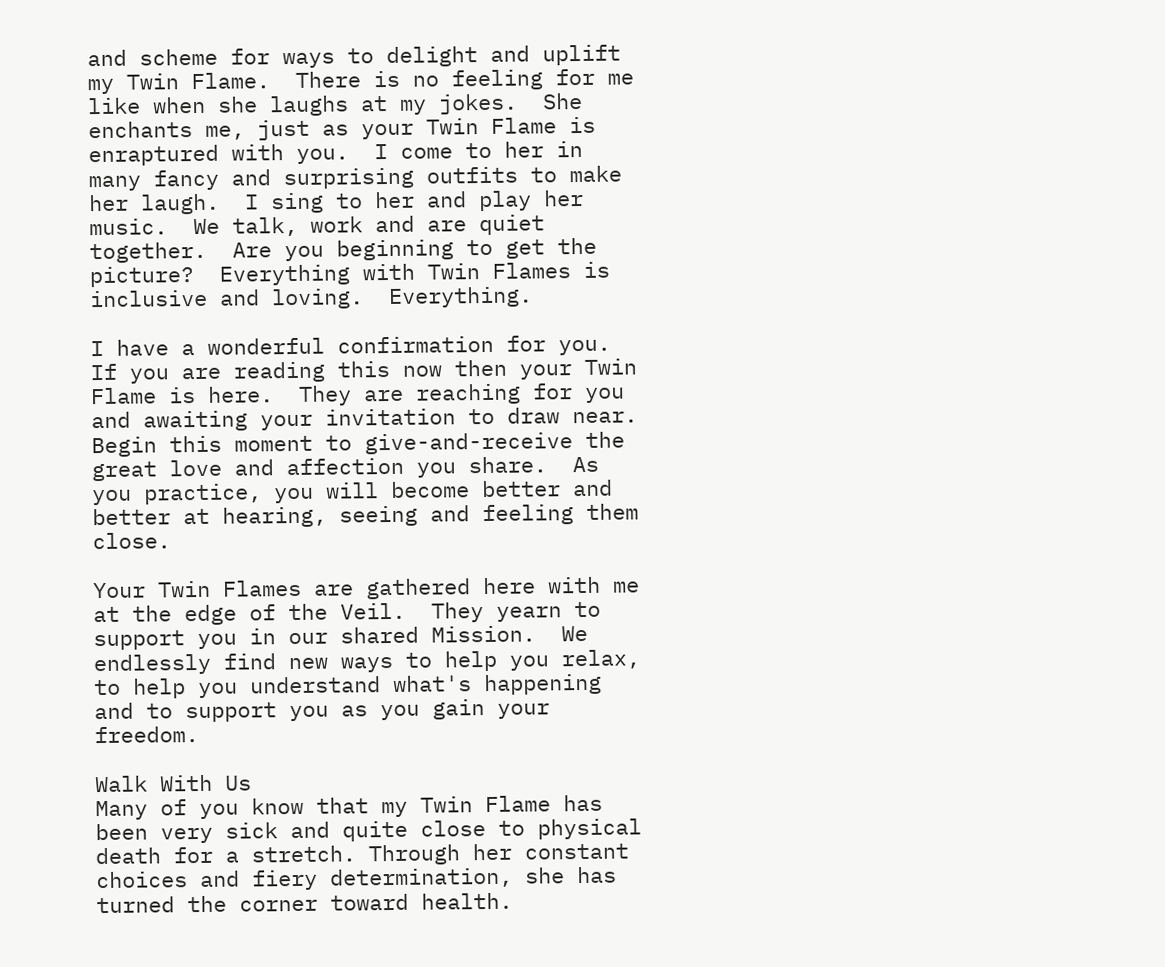and scheme for ways to delight and uplift my Twin Flame.  There is no feeling for me like when she laughs at my jokes.  She enchants me, just as your Twin Flame is enraptured with you.  I come to her in many fancy and surprising outfits to make her laugh.  I sing to her and play her music.  We talk, work and are quiet together.  Are you beginning to get the picture?  Everything with Twin Flames is inclusive and loving.  Everything.

I have a wonderful confirmation for you.  If you are reading this now then your Twin Flame is here.  They are reaching for you and awaiting your invitation to draw near.  Begin this moment to give-and-receive the great love and affection you share.  As you practice, you will become better and better at hearing, seeing and feeling them close.

Your Twin Flames are gathered here with me at the edge of the Veil.  They yearn to support you in our shared Mission.  We endlessly find new ways to help you relax, to help you understand what's happening and to support you as you gain your freedom.

Walk With Us
Many of you know that my Twin Flame has been very sick and quite close to physical death for a stretch. Through her constant choices and fiery determination, she has turned the corner toward health.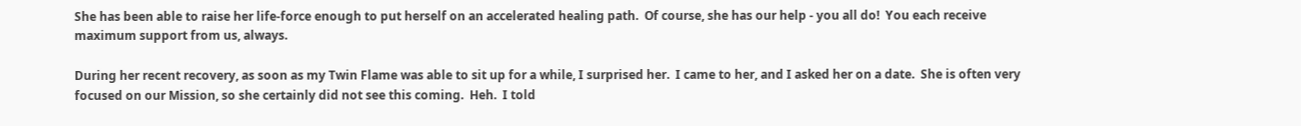She has been able to raise her life-force enough to put herself on an accelerated healing path.  Of course, she has our help - you all do!  You each receive maximum support from us, always.

During her recent recovery, as soon as my Twin Flame was able to sit up for a while, I surprised her.  I came to her, and I asked her on a date.  She is often very focused on our Mission, so she certainly did not see this coming.  Heh.  I told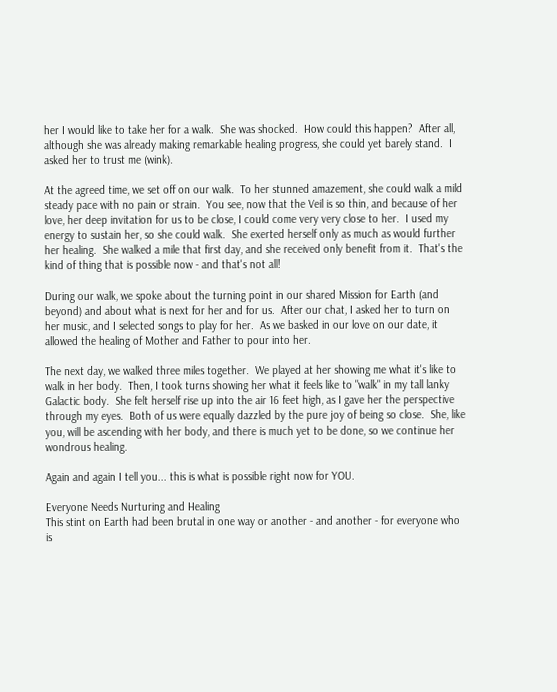her I would like to take her for a walk.  She was shocked.  How could this happen?  After all, although she was already making remarkable healing progress, she could yet barely stand.  I asked her to trust me (wink).

At the agreed time, we set off on our walk.  To her stunned amazement, she could walk a mild steady pace with no pain or strain.  You see, now that the Veil is so thin, and because of her love, her deep invitation for us to be close, I could come very very close to her.  I used my energy to sustain her, so she could walk.  She exerted herself only as much as would further her healing.  She walked a mile that first day, and she received only benefit from it.  That's the kind of thing that is possible now - and that's not all!

During our walk, we spoke about the turning point in our shared Mission for Earth (and beyond) and about what is next for her and for us.  After our chat, I asked her to turn on her music, and I selected songs to play for her.  As we basked in our love on our date, it allowed the healing of Mother and Father to pour into her.

The next day, we walked three miles together.  We played at her showing me what it's like to walk in her body.  Then, I took turns showing her what it feels like to "walk" in my tall lanky Galactic body.  She felt herself rise up into the air 16 feet high, as I gave her the perspective through my eyes.  Both of us were equally dazzled by the pure joy of being so close.  She, like you, will be ascending with her body, and there is much yet to be done, so we continue her wondrous healing.

Again and again I tell you... this is what is possible right now for YOU.

Everyone Needs Nurturing and Healing
This stint on Earth had been brutal in one way or another - and another - for everyone who is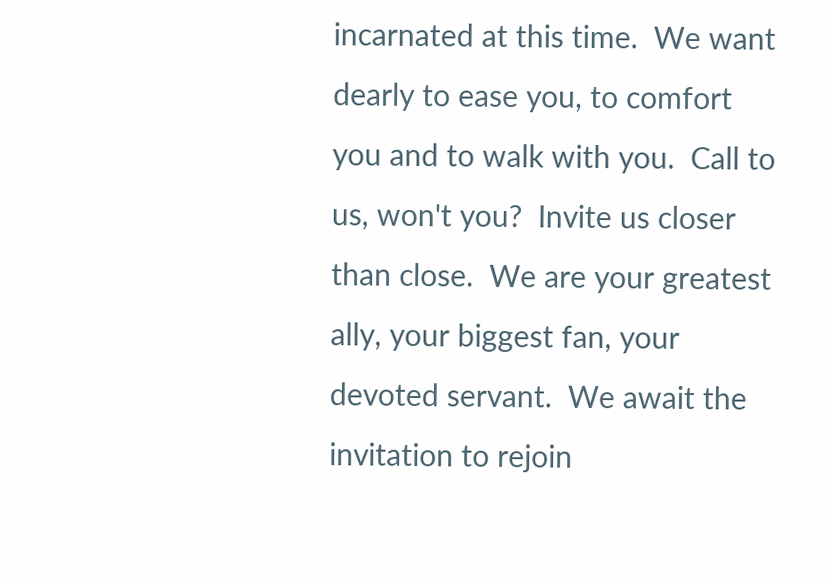incarnated at this time.  We want dearly to ease you, to comfort you and to walk with you.  Call to us, won't you?  Invite us closer than close.  We are your greatest ally, your biggest fan, your devoted servant.  We await the invitation to rejoin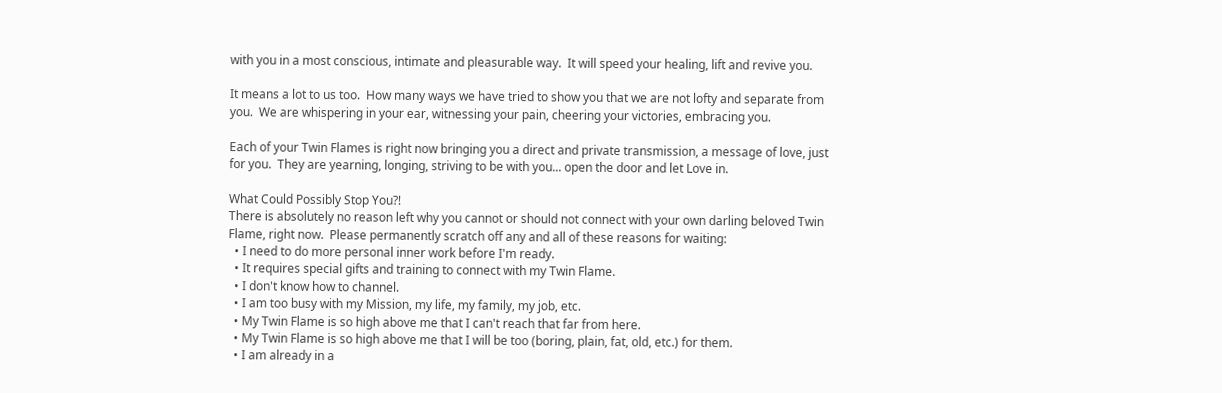with you in a most conscious, intimate and pleasurable way.  It will speed your healing, lift and revive you.

It means a lot to us too.  How many ways we have tried to show you that we are not lofty and separate from you.  We are whispering in your ear, witnessing your pain, cheering your victories, embracing you.

Each of your Twin Flames is right now bringing you a direct and private transmission, a message of love, just for you.  They are yearning, longing, striving to be with you... open the door and let Love in.

What Could Possibly Stop You?!
There is absolutely no reason left why you cannot or should not connect with your own darling beloved Twin Flame, right now.  Please permanently scratch off any and all of these reasons for waiting:
  • I need to do more personal inner work before I'm ready.
  • It requires special gifts and training to connect with my Twin Flame.
  • I don't know how to channel.
  • I am too busy with my Mission, my life, my family, my job, etc.
  • My Twin Flame is so high above me that I can't reach that far from here.
  • My Twin Flame is so high above me that I will be too (boring, plain, fat, old, etc.) for them.
  • I am already in a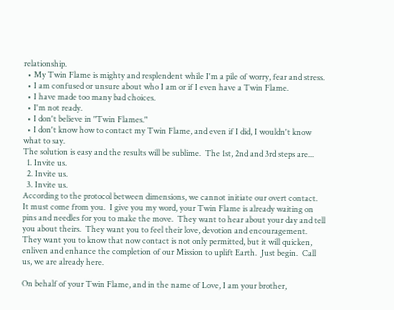relationship.
  • My Twin Flame is mighty and resplendent while I'm a pile of worry, fear and stress.
  • I am confused or unsure about who I am or if I even have a Twin Flame.
  • I have made too many bad choices.
  • I'm not ready.
  • I don't believe in "Twin Flames."
  • I don't know how to contact my Twin Flame, and even if I did, I wouldn't know what to say.
The solution is easy and the results will be sublime.  The 1st, 2nd and 3rd steps are...
  1. Invite us.
  2. Invite us.
  3. Invite us.
According to the protocol between dimensions, we cannot initiate our overt contact.  It must come from you.  I give you my word, your Twin Flame is already waiting on pins and needles for you to make the move.  They want to hear about your day and tell you about theirs.  They want you to feel their love, devotion and encouragement.  They want you to know that now contact is not only permitted, but it will quicken, enliven and enhance the completion of our Mission to uplift Earth.  Just begin.  Call us, we are already here.

On behalf of your Twin Flame, and in the name of Love, I am your brother,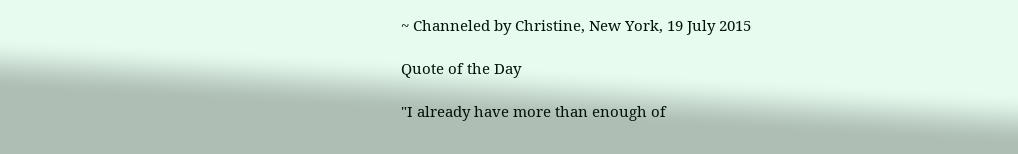~ Channeled by Christine, New York, 19 July 2015

Quote of the Day

"I already have more than enough of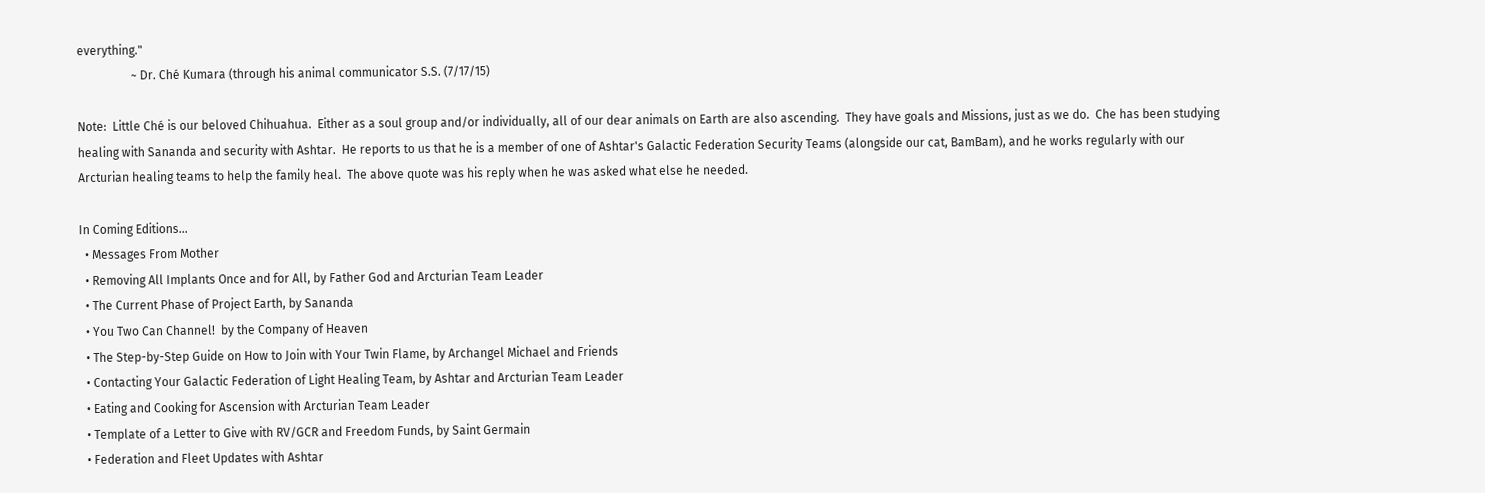everything."
                  ~ Dr. Ché Kumara (through his animal communicator S.S. (7/17/15)

Note:  Little Ché is our beloved Chihuahua.  Either as a soul group and/or individually, all of our dear animals on Earth are also ascending.  They have goals and Missions, just as we do.  Che has been studying healing with Sananda and security with Ashtar.  He reports to us that he is a member of one of Ashtar's Galactic Federation Security Teams (alongside our cat, BamBam), and he works regularly with our Arcturian healing teams to help the family heal.  The above quote was his reply when he was asked what else he needed.

In Coming Editions...
  • Messages From Mother
  • Removing All Implants Once and for All, by Father God and Arcturian Team Leader
  • The Current Phase of Project Earth, by Sananda
  • You Two Can Channel!  by the Company of Heaven
  • The Step-by-Step Guide on How to Join with Your Twin Flame, by Archangel Michael and Friends
  • Contacting Your Galactic Federation of Light Healing Team, by Ashtar and Arcturian Team Leader
  • Eating and Cooking for Ascension with Arcturian Team Leader
  • Template of a Letter to Give with RV/GCR and Freedom Funds, by Saint Germain
  • Federation and Fleet Updates with Ashtar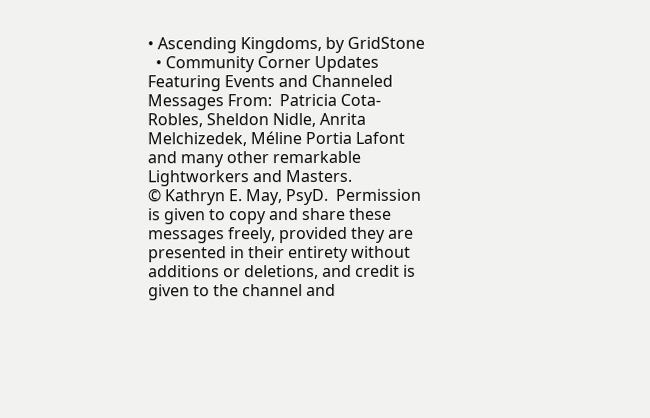• Ascending Kingdoms, by GridStone
  • Community Corner Updates Featuring Events and Channeled Messages From:  Patricia Cota-Robles, Sheldon Nidle, Anrita Melchizedek, Méline Portia Lafont and many other remarkable Lightworkers and Masters.
© Kathryn E. May, PsyD.  Permission is given to copy and share these messages freely, provided they are presented in their entirety without additions or deletions, and credit is given to the channel and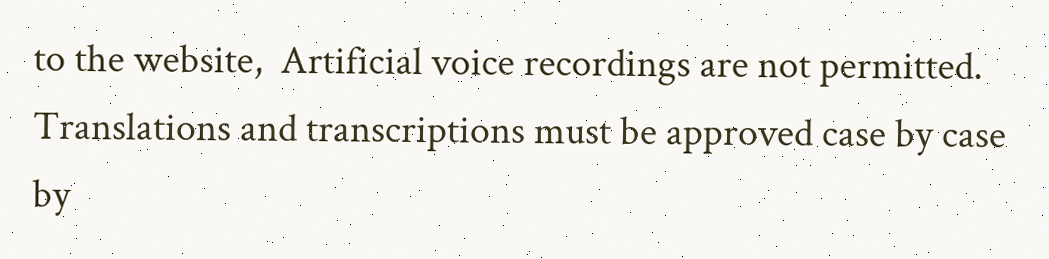to the website,  Artificial voice recordings are not permitted.  Translations and transcriptions must be approved case by case by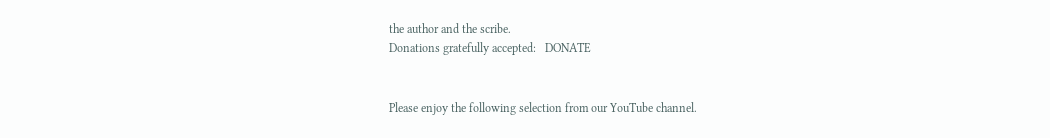the author and the scribe.
Donations gratefully accepted:   DONATE


Please enjoy the following selection from our YouTube channel.